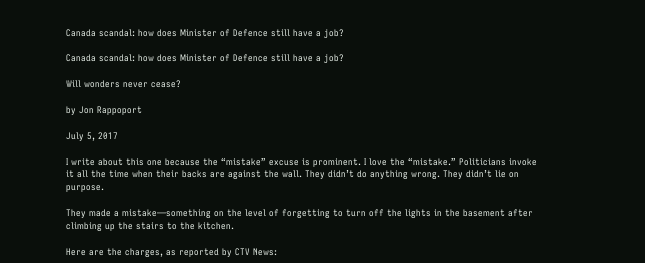Canada scandal: how does Minister of Defence still have a job?

Canada scandal: how does Minister of Defence still have a job?

Will wonders never cease?

by Jon Rappoport

July 5, 2017

I write about this one because the “mistake” excuse is prominent. I love the “mistake.” Politicians invoke it all the time when their backs are against the wall. They didn’t do anything wrong. They didn’t lie on purpose.

They made a mistake—something on the level of forgetting to turn off the lights in the basement after climbing up the stairs to the kitchen.

Here are the charges, as reported by CTV News: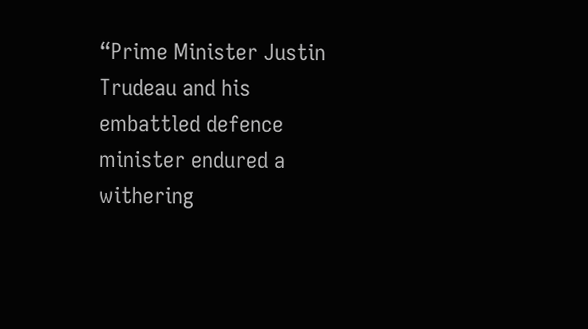“Prime Minister Justin Trudeau and his embattled defence minister endured a withering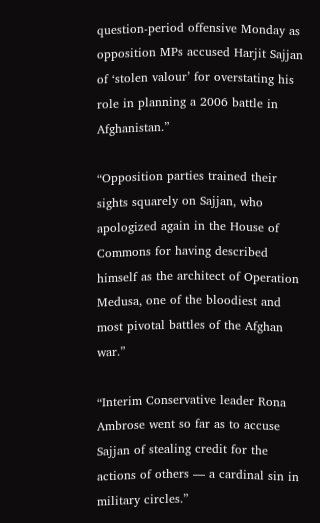question-period offensive Monday as opposition MPs accused Harjit Sajjan of ‘stolen valour’ for overstating his role in planning a 2006 battle in Afghanistan.”

“Opposition parties trained their sights squarely on Sajjan, who apologized again in the House of Commons for having described himself as the architect of Operation Medusa, one of the bloodiest and most pivotal battles of the Afghan war.”

“Interim Conservative leader Rona Ambrose went so far as to accuse Sajjan of stealing credit for the actions of others — a cardinal sin in military circles.”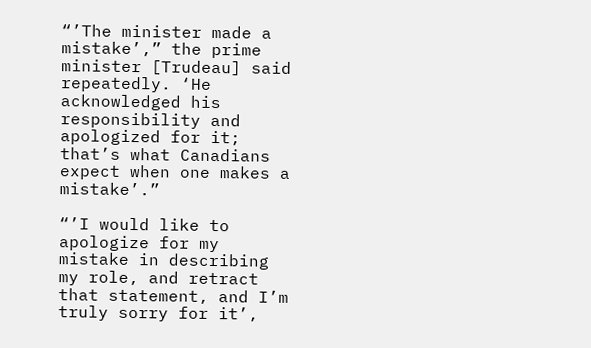“’The minister made a mistake’,” the prime minister [Trudeau] said repeatedly. ‘He acknowledged his responsibility and apologized for it; that’s what Canadians expect when one makes a mistake’.”

“’I would like to apologize for my mistake in describing my role, and retract that statement, and I’m truly sorry for it’,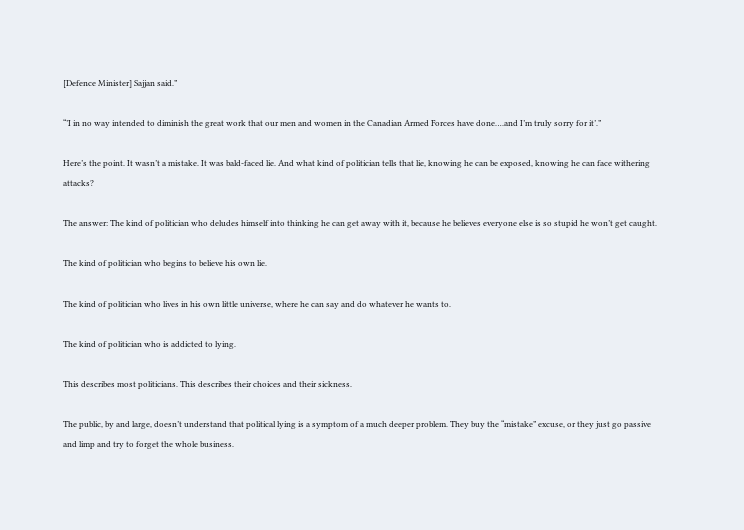[Defence Minister] Sajjan said.”

“’I in no way intended to diminish the great work that our men and women in the Canadian Armed Forces have done….and I’m truly sorry for it’.”

Here’s the point. It wasn’t a mistake. It was bald-faced lie. And what kind of politician tells that lie, knowing he can be exposed, knowing he can face withering attacks?

The answer: The kind of politician who deludes himself into thinking he can get away with it, because he believes everyone else is so stupid he won’t get caught.

The kind of politician who begins to believe his own lie.

The kind of politician who lives in his own little universe, where he can say and do whatever he wants to.

The kind of politician who is addicted to lying.

This describes most politicians. This describes their choices and their sickness.

The public, by and large, doesn’t understand that political lying is a symptom of a much deeper problem. They buy the “mistake” excuse, or they just go passive and limp and try to forget the whole business.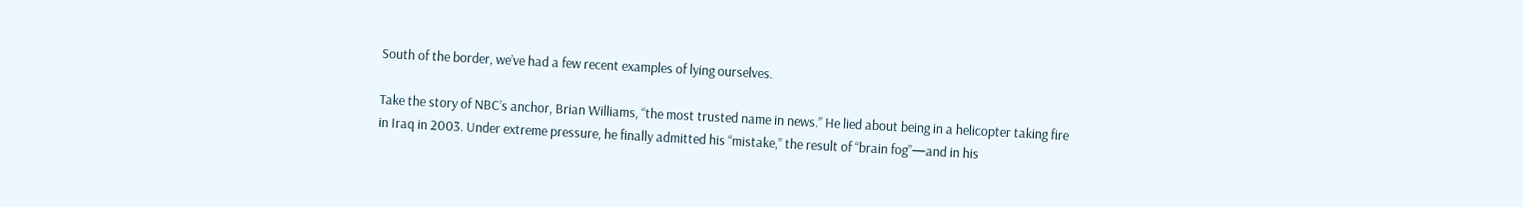South of the border, we’ve had a few recent examples of lying ourselves.

Take the story of NBC’s anchor, Brian Williams, “the most trusted name in news.” He lied about being in a helicopter taking fire in Iraq in 2003. Under extreme pressure, he finally admitted his “mistake,” the result of “brain fog”—and in his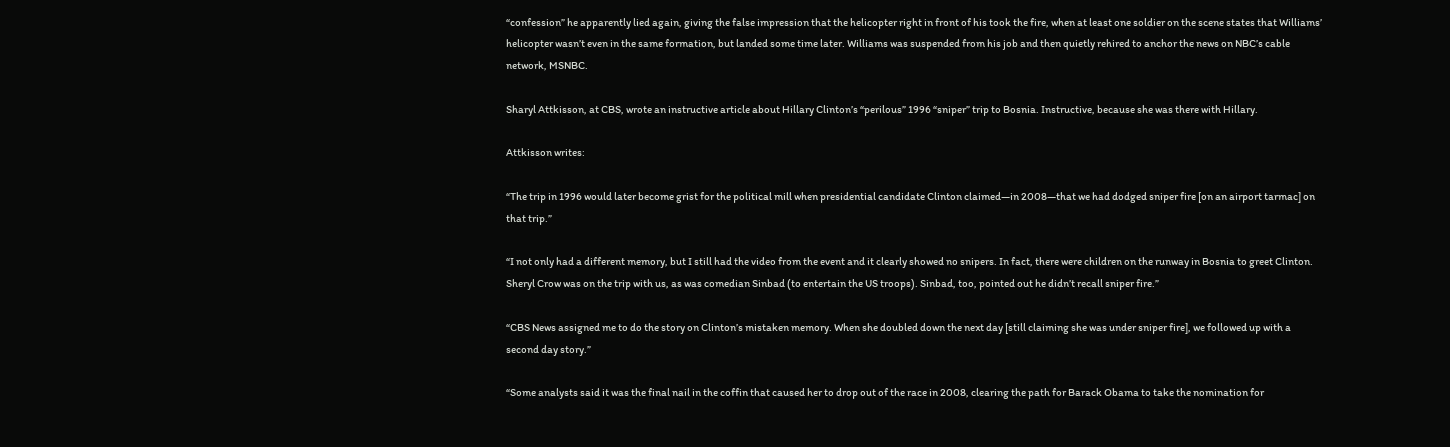“confession” he apparently lied again, giving the false impression that the helicopter right in front of his took the fire, when at least one soldier on the scene states that Williams’ helicopter wasn’t even in the same formation, but landed some time later. Williams was suspended from his job and then quietly rehired to anchor the news on NBC’s cable network, MSNBC.

Sharyl Attkisson, at CBS, wrote an instructive article about Hillary Clinton’s “perilous” 1996 “sniper” trip to Bosnia. Instructive, because she was there with Hillary.

Attkisson writes:

“The trip in 1996 would later become grist for the political mill when presidential candidate Clinton claimed—in 2008—that we had dodged sniper fire [on an airport tarmac] on that trip.”

“I not only had a different memory, but I still had the video from the event and it clearly showed no snipers. In fact, there were children on the runway in Bosnia to greet Clinton. Sheryl Crow was on the trip with us, as was comedian Sinbad (to entertain the US troops). Sinbad, too, pointed out he didn’t recall sniper fire.”

“CBS News assigned me to do the story on Clinton’s mistaken memory. When she doubled down the next day [still claiming she was under sniper fire], we followed up with a second day story.”

“Some analysts said it was the final nail in the coffin that caused her to drop out of the race in 2008, clearing the path for Barack Obama to take the nomination for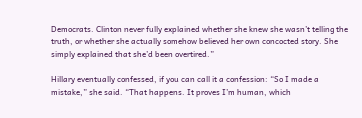Democrats. Clinton never fully explained whether she knew she wasn’t telling the truth, or whether she actually somehow believed her own concocted story. She simply explained that she’d been overtired.”

Hillary eventually confessed, if you can call it a confession: “So I made a mistake,” she said. “That happens. It proves I’m human, which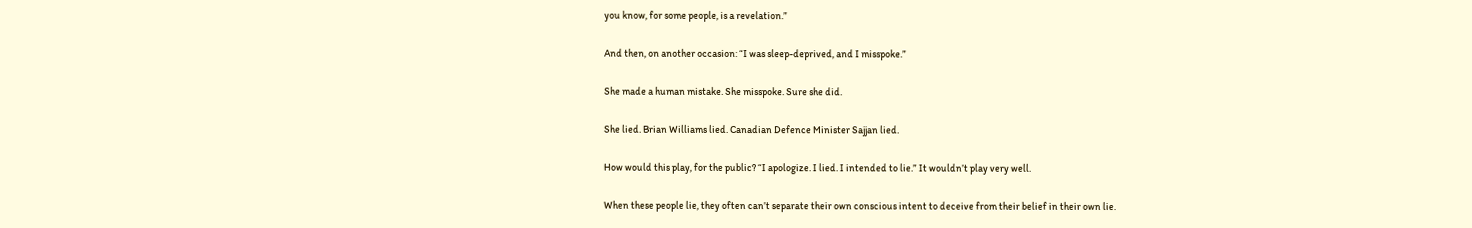you know, for some people, is a revelation.”

And then, on another occasion: “I was sleep-deprived, and I misspoke.”

She made a human mistake. She misspoke. Sure she did.

She lied. Brian Williams lied. Canadian Defence Minister Sajjan lied.

How would this play, for the public? “I apologize. I lied. I intended to lie.” It wouldn’t play very well.

When these people lie, they often can’t separate their own conscious intent to deceive from their belief in their own lie.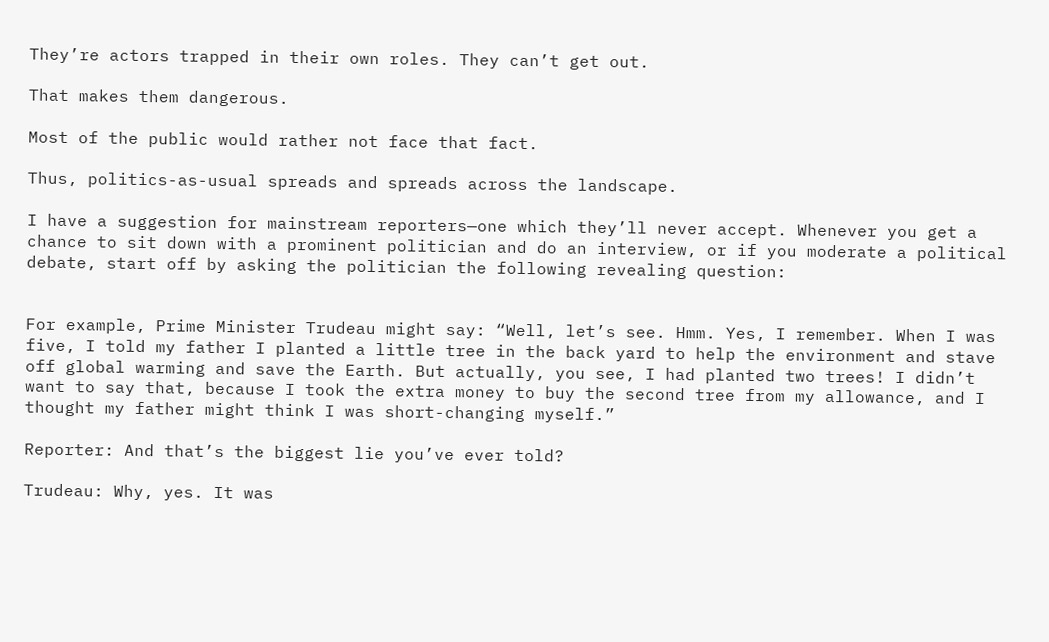They’re actors trapped in their own roles. They can’t get out.

That makes them dangerous.

Most of the public would rather not face that fact.

Thus, politics-as-usual spreads and spreads across the landscape.

I have a suggestion for mainstream reporters—one which they’ll never accept. Whenever you get a chance to sit down with a prominent politician and do an interview, or if you moderate a political debate, start off by asking the politician the following revealing question:


For example, Prime Minister Trudeau might say: “Well, let’s see. Hmm. Yes, I remember. When I was five, I told my father I planted a little tree in the back yard to help the environment and stave off global warming and save the Earth. But actually, you see, I had planted two trees! I didn’t want to say that, because I took the extra money to buy the second tree from my allowance, and I thought my father might think I was short-changing myself.”

Reporter: And that’s the biggest lie you’ve ever told?

Trudeau: Why, yes. It was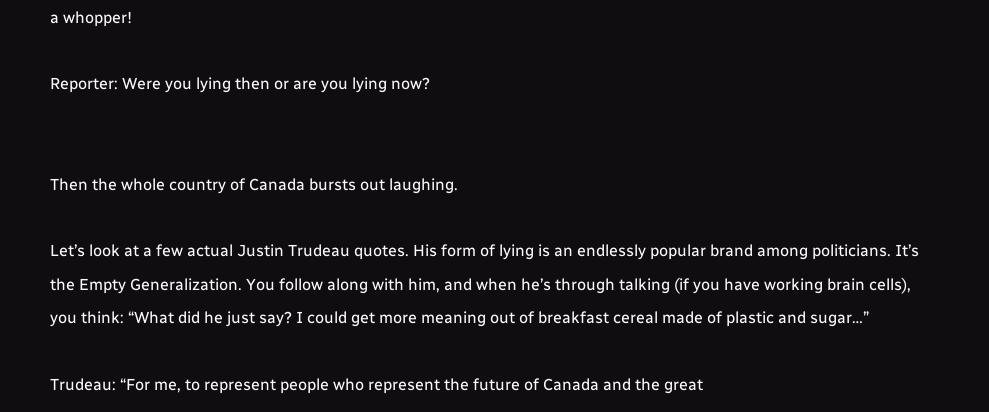a whopper!

Reporter: Were you lying then or are you lying now?


Then the whole country of Canada bursts out laughing.

Let’s look at a few actual Justin Trudeau quotes. His form of lying is an endlessly popular brand among politicians. It’s the Empty Generalization. You follow along with him, and when he’s through talking (if you have working brain cells), you think: “What did he just say? I could get more meaning out of breakfast cereal made of plastic and sugar…”

Trudeau: “For me, to represent people who represent the future of Canada and the great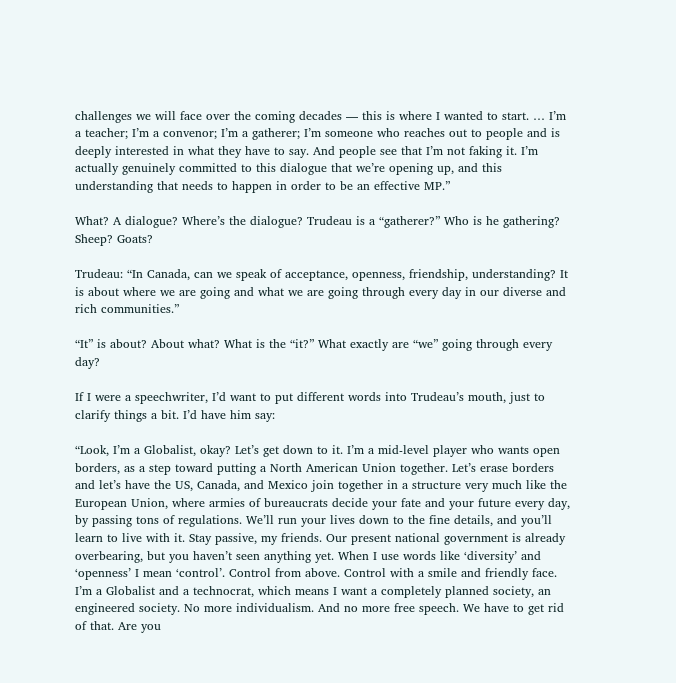challenges we will face over the coming decades — this is where I wanted to start. … I’m a teacher; I’m a convenor; I’m a gatherer; I’m someone who reaches out to people and is deeply interested in what they have to say. And people see that I’m not faking it. I’m actually genuinely committed to this dialogue that we’re opening up, and this understanding that needs to happen in order to be an effective MP.”

What? A dialogue? Where’s the dialogue? Trudeau is a “gatherer?” Who is he gathering? Sheep? Goats?

Trudeau: “In Canada, can we speak of acceptance, openness, friendship, understanding? It is about where we are going and what we are going through every day in our diverse and rich communities.”

“It” is about? About what? What is the “it?” What exactly are “we” going through every day?

If I were a speechwriter, I’d want to put different words into Trudeau’s mouth, just to clarify things a bit. I’d have him say:

“Look, I’m a Globalist, okay? Let’s get down to it. I’m a mid-level player who wants open borders, as a step toward putting a North American Union together. Let’s erase borders and let’s have the US, Canada, and Mexico join together in a structure very much like the European Union, where armies of bureaucrats decide your fate and your future every day, by passing tons of regulations. We’ll run your lives down to the fine details, and you’ll learn to live with it. Stay passive, my friends. Our present national government is already overbearing, but you haven’t seen anything yet. When I use words like ‘diversity’ and ‘openness’ I mean ‘control’. Control from above. Control with a smile and friendly face. I’m a Globalist and a technocrat, which means I want a completely planned society, an engineered society. No more individualism. And no more free speech. We have to get rid of that. Are you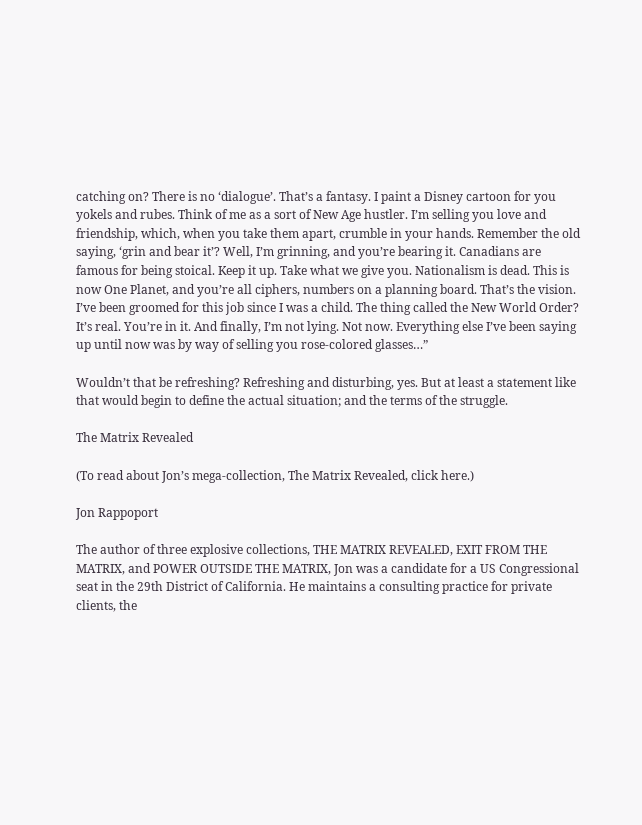catching on? There is no ‘dialogue’. That’s a fantasy. I paint a Disney cartoon for you yokels and rubes. Think of me as a sort of New Age hustler. I’m selling you love and friendship, which, when you take them apart, crumble in your hands. Remember the old saying, ‘grin and bear it’? Well, I’m grinning, and you’re bearing it. Canadians are famous for being stoical. Keep it up. Take what we give you. Nationalism is dead. This is now One Planet, and you’re all ciphers, numbers on a planning board. That’s the vision. I’ve been groomed for this job since I was a child. The thing called the New World Order? It’s real. You’re in it. And finally, I’m not lying. Not now. Everything else I’ve been saying up until now was by way of selling you rose-colored glasses…”

Wouldn’t that be refreshing? Refreshing and disturbing, yes. But at least a statement like that would begin to define the actual situation; and the terms of the struggle.

The Matrix Revealed

(To read about Jon’s mega-collection, The Matrix Revealed, click here.)

Jon Rappoport

The author of three explosive collections, THE MATRIX REVEALED, EXIT FROM THE MATRIX, and POWER OUTSIDE THE MATRIX, Jon was a candidate for a US Congressional seat in the 29th District of California. He maintains a consulting practice for private clients, the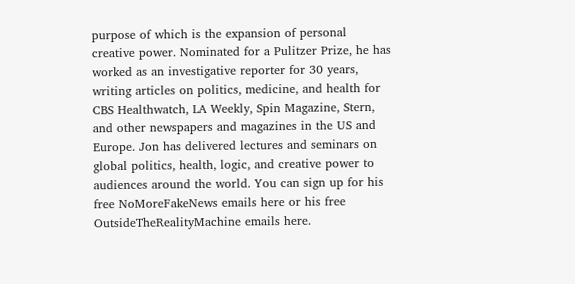purpose of which is the expansion of personal creative power. Nominated for a Pulitzer Prize, he has worked as an investigative reporter for 30 years, writing articles on politics, medicine, and health for CBS Healthwatch, LA Weekly, Spin Magazine, Stern, and other newspapers and magazines in the US and Europe. Jon has delivered lectures and seminars on global politics, health, logic, and creative power to audiences around the world. You can sign up for his free NoMoreFakeNews emails here or his free OutsideTheRealityMachine emails here.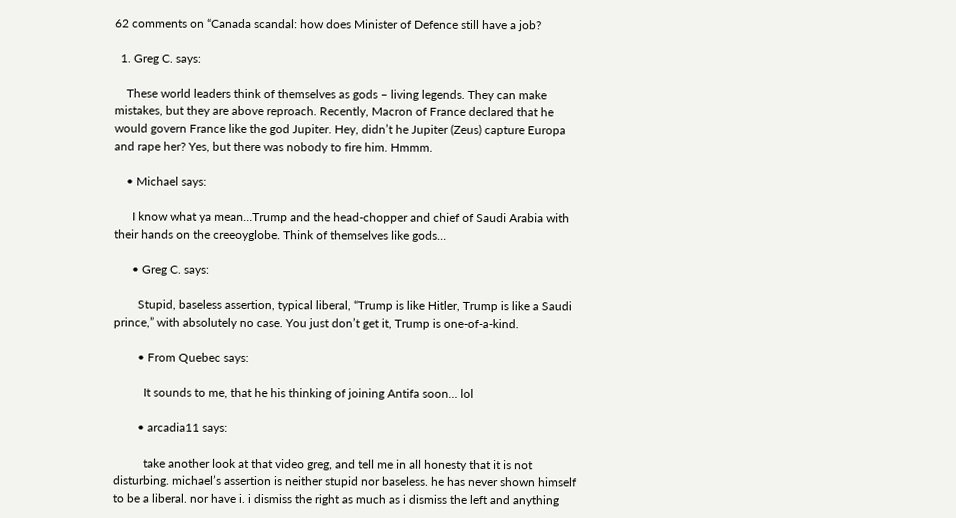62 comments on “Canada scandal: how does Minister of Defence still have a job?

  1. Greg C. says:

    These world leaders think of themselves as gods – living legends. They can make mistakes, but they are above reproach. Recently, Macron of France declared that he would govern France like the god Jupiter. Hey, didn’t he Jupiter (Zeus) capture Europa and rape her? Yes, but there was nobody to fire him. Hmmm.

    • Michael says:

      I know what ya mean…Trump and the head-chopper and chief of Saudi Arabia with their hands on the creeoyglobe. Think of themselves like gods…

      • Greg C. says:

        Stupid, baseless assertion, typical liberal, “Trump is like Hitler, Trump is like a Saudi prince,” with absolutely no case. You just don’t get it, Trump is one-of-a-kind.

        • From Quebec says:

          It sounds to me, that he his thinking of joining Antifa soon… lol

        • arcadia11 says:

          take another look at that video greg, and tell me in all honesty that it is not disturbing. michael’s assertion is neither stupid nor baseless. he has never shown himself to be a liberal. nor have i. i dismiss the right as much as i dismiss the left and anything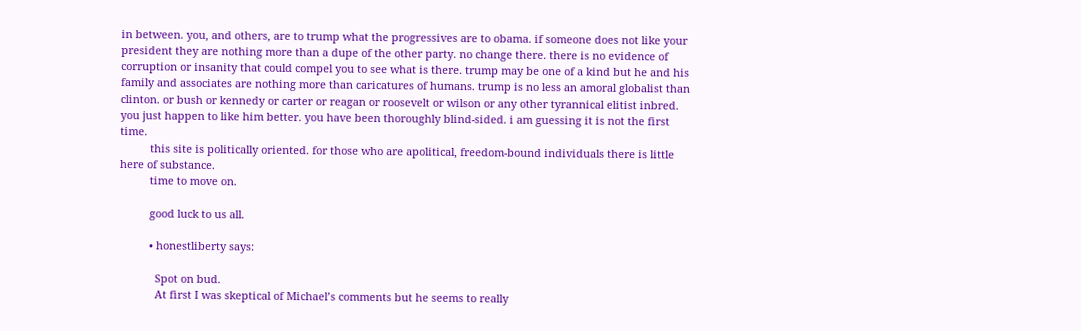in between. you, and others, are to trump what the progressives are to obama. if someone does not like your president they are nothing more than a dupe of the other party. no change there. there is no evidence of corruption or insanity that could compel you to see what is there. trump may be one of a kind but he and his family and associates are nothing more than caricatures of humans. trump is no less an amoral globalist than clinton. or bush or kennedy or carter or reagan or roosevelt or wilson or any other tyrannical elitist inbred. you just happen to like him better. you have been thoroughly blind-sided. i am guessing it is not the first time.
          this site is politically oriented. for those who are apolitical, freedom-bound individuals there is little here of substance.
          time to move on.

          good luck to us all.

          • honestliberty says:

            Spot on bud.
            At first I was skeptical of Michael’s comments but he seems to really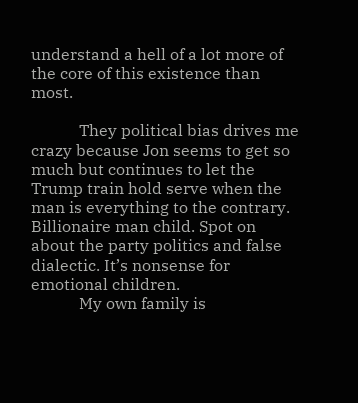understand a hell of a lot more of the core of this existence than most.

            They political bias drives me crazy because Jon seems to get so much but continues to let the Trump train hold serve when the man is everything to the contrary. Billionaire man child. Spot on about the party politics and false dialectic. It’s nonsense for emotional children.
            My own family is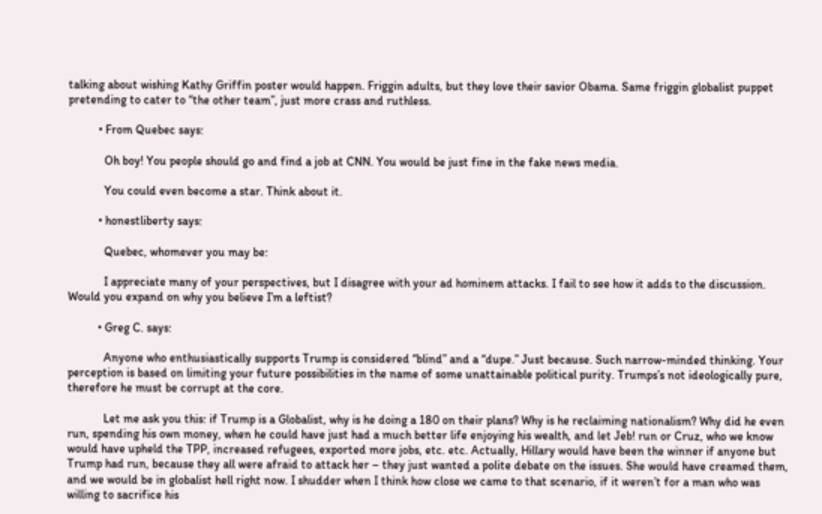talking about wishing Kathy Griffin poster would happen. Friggin adults, but they love their savior Obama. Same friggin globalist puppet pretending to cater to “the other team”, just more crass and ruthless.

          • From Quebec says:

            Oh boy! You people should go and find a job at CNN. You would be just fine in the fake news media.

            You could even become a star. Think about it.

          • honestliberty says:

            Quebec, whomever you may be:

            I appreciate many of your perspectives, but I disagree with your ad hominem attacks. I fail to see how it adds to the discussion. Would you expand on why you believe I’m a leftist?

          • Greg C. says:

            Anyone who enthusiastically supports Trump is considered “blind” and a “dupe.” Just because. Such narrow-minded thinking. Your perception is based on limiting your future possibilities in the name of some unattainable political purity. Trumps’s not ideologically pure, therefore he must be corrupt at the core.

            Let me ask you this: if Trump is a Globalist, why is he doing a 180 on their plans? Why is he reclaiming nationalism? Why did he even run, spending his own money, when he could have just had a much better life enjoying his wealth, and let Jeb! run or Cruz, who we know would have upheld the TPP, increased refugees, exported more jobs, etc. etc. Actually, Hillary would have been the winner if anyone but Trump had run, because they all were afraid to attack her – they just wanted a polite debate on the issues. She would have creamed them, and we would be in globalist hell right now. I shudder when I think how close we came to that scenario, if it weren’t for a man who was willing to sacrifice his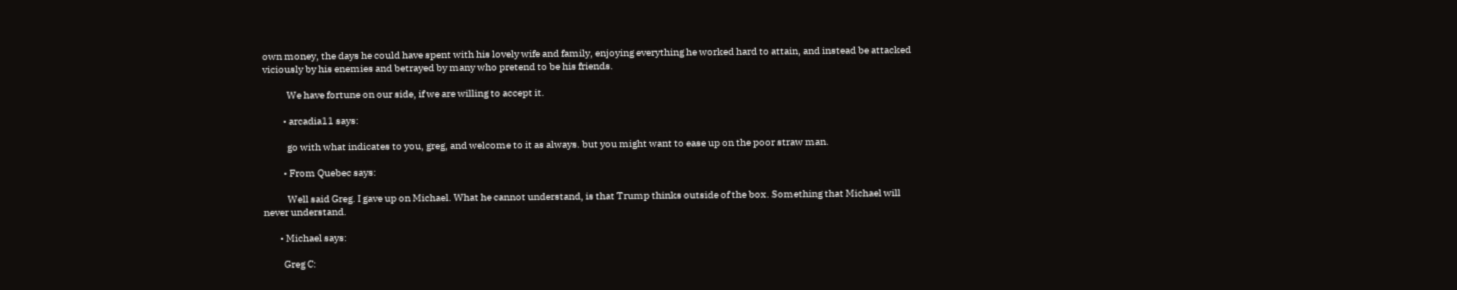own money, the days he could have spent with his lovely wife and family, enjoying everything he worked hard to attain, and instead be attacked viciously by his enemies and betrayed by many who pretend to be his friends.

            We have fortune on our side, if we are willing to accept it.

          • arcadia11 says:

            go with what indicates to you, greg, and welcome to it as always. but you might want to ease up on the poor straw man.

          • From Quebec says:

            Well said Greg. I gave up on Michael. What he cannot understand, is that Trump thinks outside of the box. Something that Michael will never understand.

        • Michael says:

          Greg C: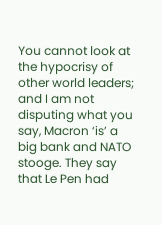You cannot look at the hypocrisy of other world leaders; and I am not disputing what you say, Macron ‘is’ a big bank and NATO stooge. They say that Le Pen had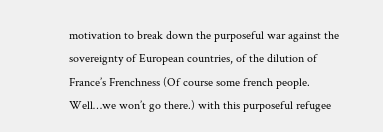motivation to break down the purposeful war against the sovereignty of European countries, of the dilution of France’s Frenchness (Of course some french people. Well…we won’t go there.) with this purposeful refugee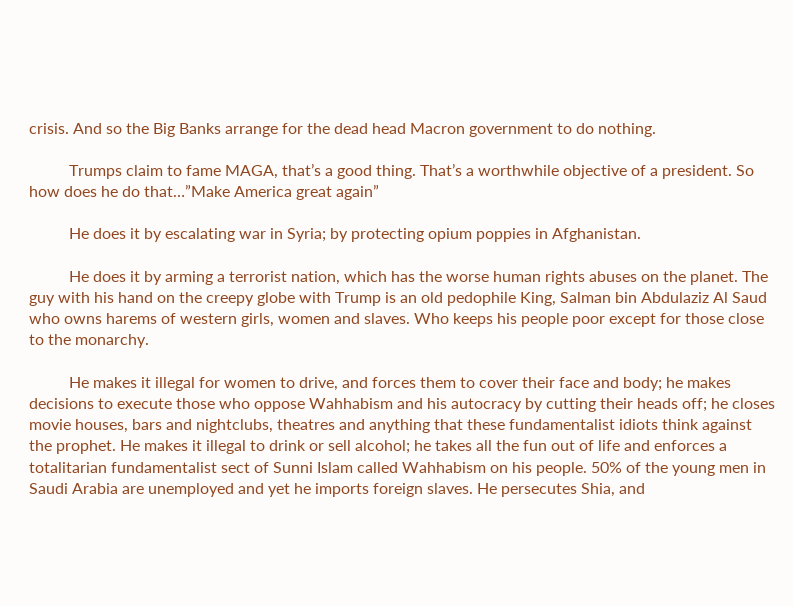crisis. And so the Big Banks arrange for the dead head Macron government to do nothing.

          Trumps claim to fame MAGA, that’s a good thing. That’s a worthwhile objective of a president. So how does he do that…”Make America great again”

          He does it by escalating war in Syria; by protecting opium poppies in Afghanistan.

          He does it by arming a terrorist nation, which has the worse human rights abuses on the planet. The guy with his hand on the creepy globe with Trump is an old pedophile King, Salman bin Abdulaziz Al Saud who owns harems of western girls, women and slaves. Who keeps his people poor except for those close to the monarchy.

          He makes it illegal for women to drive, and forces them to cover their face and body; he makes decisions to execute those who oppose Wahhabism and his autocracy by cutting their heads off; he closes movie houses, bars and nightclubs, theatres and anything that these fundamentalist idiots think against the prophet. He makes it illegal to drink or sell alcohol; he takes all the fun out of life and enforces a totalitarian fundamentalist sect of Sunni Islam called Wahhabism on his people. 50% of the young men in Saudi Arabia are unemployed and yet he imports foreign slaves. He persecutes Shia, and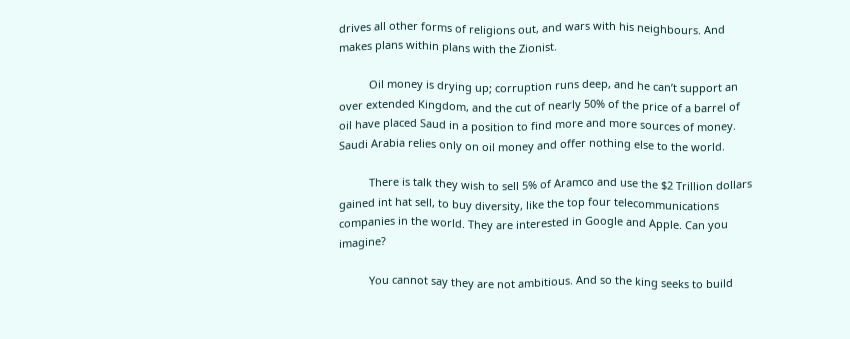drives all other forms of religions out, and wars with his neighbours. And makes plans within plans with the Zionist.

          Oil money is drying up; corruption runs deep, and he can’t support an over extended Kingdom, and the cut of nearly 50% of the price of a barrel of oil have placed Saud in a position to find more and more sources of money. Saudi Arabia relies only on oil money and offer nothing else to the world.

          There is talk they wish to sell 5% of Aramco and use the $2 Trillion dollars gained int hat sell, to buy diversity, like the top four telecommunications companies in the world. They are interested in Google and Apple. Can you imagine?

          You cannot say they are not ambitious. And so the king seeks to build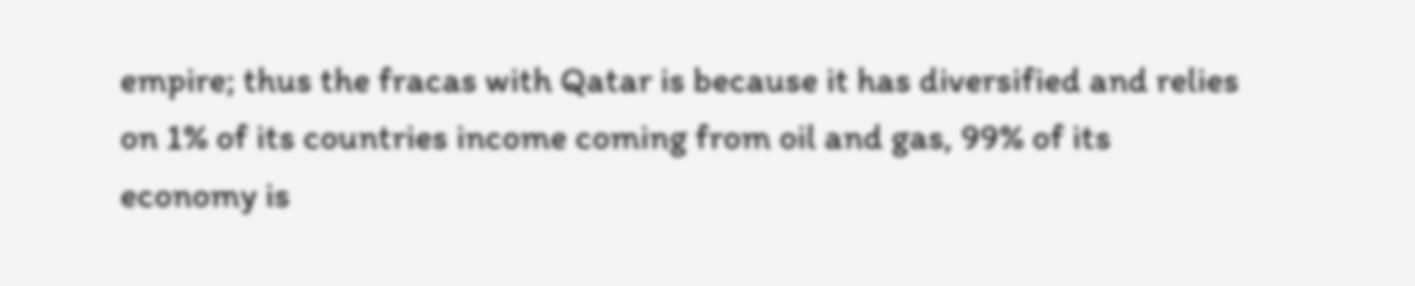empire; thus the fracas with Qatar is because it has diversified and relies on 1% of its countries income coming from oil and gas, 99% of its economy is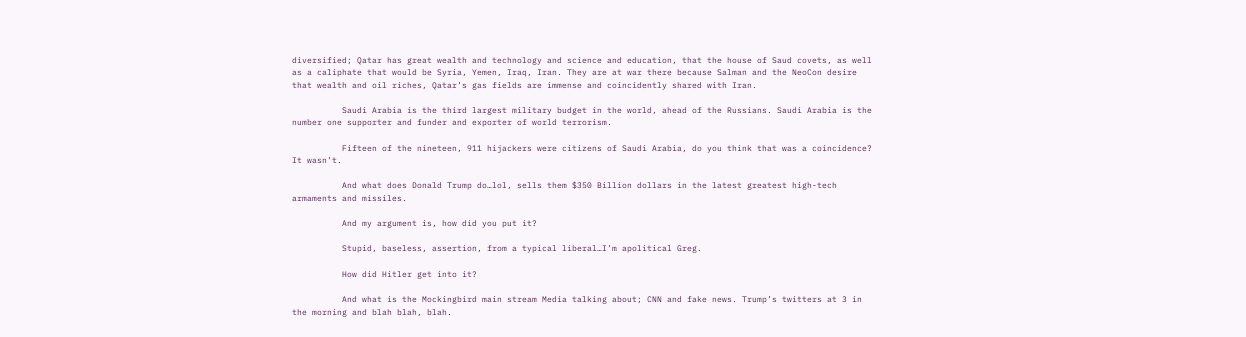diversified; Qatar has great wealth and technology and science and education, that the house of Saud covets, as well as a caliphate that would be Syria, Yemen, Iraq, Iran. They are at war there because Salman and the NeoCon desire that wealth and oil riches, Qatar’s gas fields are immense and coincidently shared with Iran.

          Saudi Arabia is the third largest military budget in the world, ahead of the Russians. Saudi Arabia is the number one supporter and funder and exporter of world terrorism.

          Fifteen of the nineteen, 911 hijackers were citizens of Saudi Arabia, do you think that was a coincidence? It wasn’t.

          And what does Donald Trump do…lol, sells them $350 Billion dollars in the latest greatest high-tech armaments and missiles.

          And my argument is, how did you put it?

          Stupid, baseless, assertion, from a typical liberal…I’m apolitical Greg.

          How did Hitler get into it?

          And what is the Mockingbird main stream Media talking about; CNN and fake news. Trump’s twitters at 3 in the morning and blah blah, blah.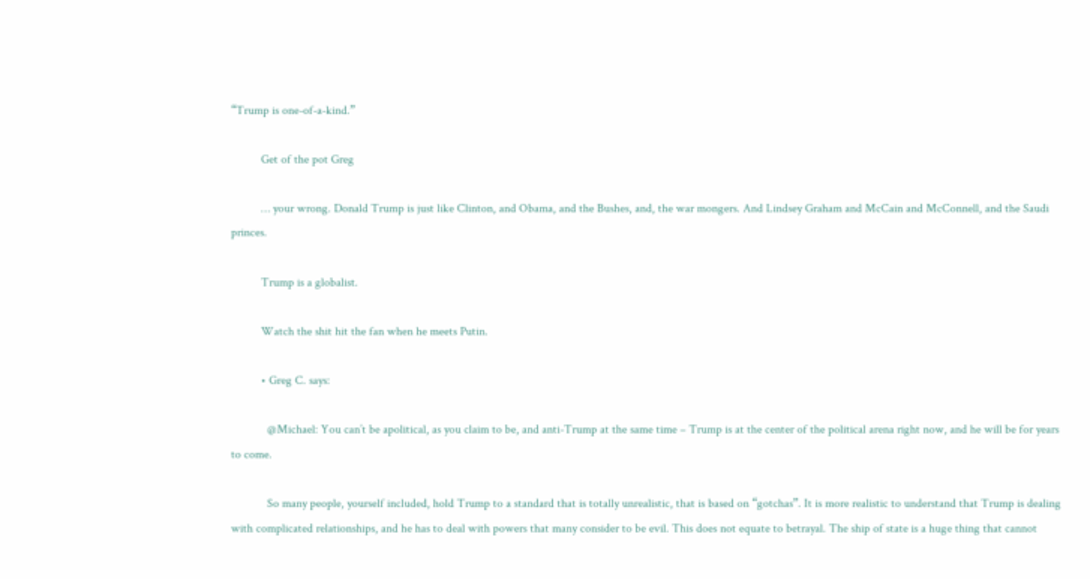“Trump is one-of-a-kind.”

          Get of the pot Greg

          … your wrong. Donald Trump is just like Clinton, and Obama, and the Bushes, and, the war mongers. And Lindsey Graham and McCain and McConnell, and the Saudi princes.

          Trump is a globalist.

          Watch the shit hit the fan when he meets Putin.

          • Greg C. says:

            @Michael: You can’t be apolitical, as you claim to be, and anti-Trump at the same time – Trump is at the center of the political arena right now, and he will be for years to come.

            So many people, yourself included, hold Trump to a standard that is totally unrealistic, that is based on “gotchas”. It is more realistic to understand that Trump is dealing with complicated relationships, and he has to deal with powers that many consider to be evil. This does not equate to betrayal. The ship of state is a huge thing that cannot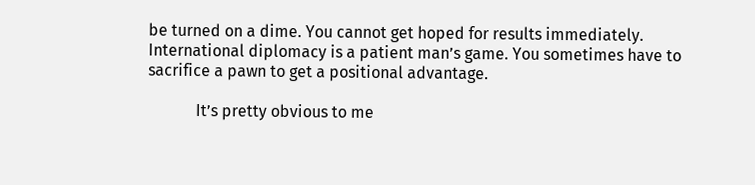be turned on a dime. You cannot get hoped for results immediately. International diplomacy is a patient man’s game. You sometimes have to sacrifice a pawn to get a positional advantage.

            It’s pretty obvious to me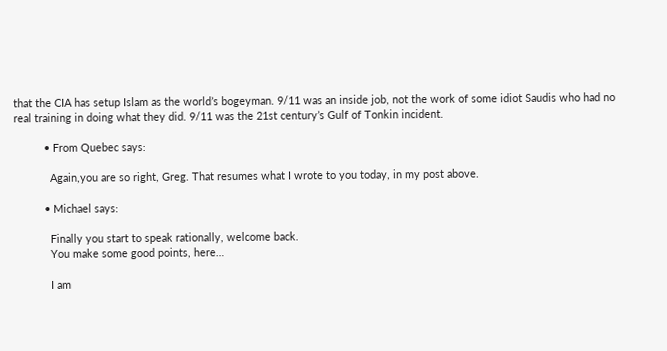that the CIA has setup Islam as the world’s bogeyman. 9/11 was an inside job, not the work of some idiot Saudis who had no real training in doing what they did. 9/11 was the 21st century’s Gulf of Tonkin incident.

          • From Quebec says:

            Again,you are so right, Greg. That resumes what I wrote to you today, in my post above.

          • Michael says:

            Finally you start to speak rationally, welcome back.
            You make some good points, here…

            I am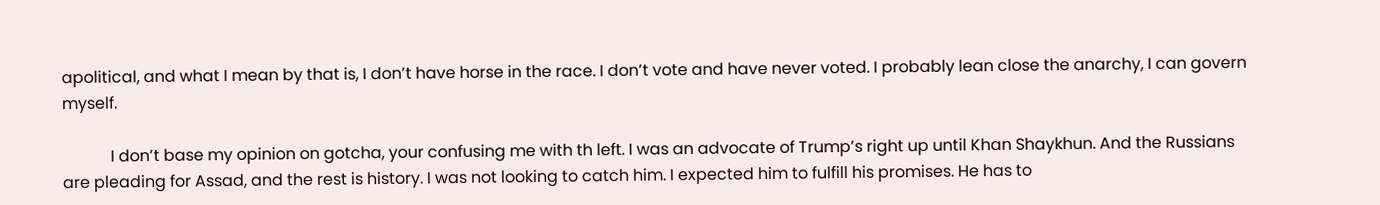apolitical, and what I mean by that is, I don’t have horse in the race. I don’t vote and have never voted. I probably lean close the anarchy, I can govern myself.

            I don’t base my opinion on gotcha, your confusing me with th left. I was an advocate of Trump’s right up until Khan Shaykhun. And the Russians are pleading for Assad, and the rest is history. I was not looking to catch him. I expected him to fulfill his promises. He has to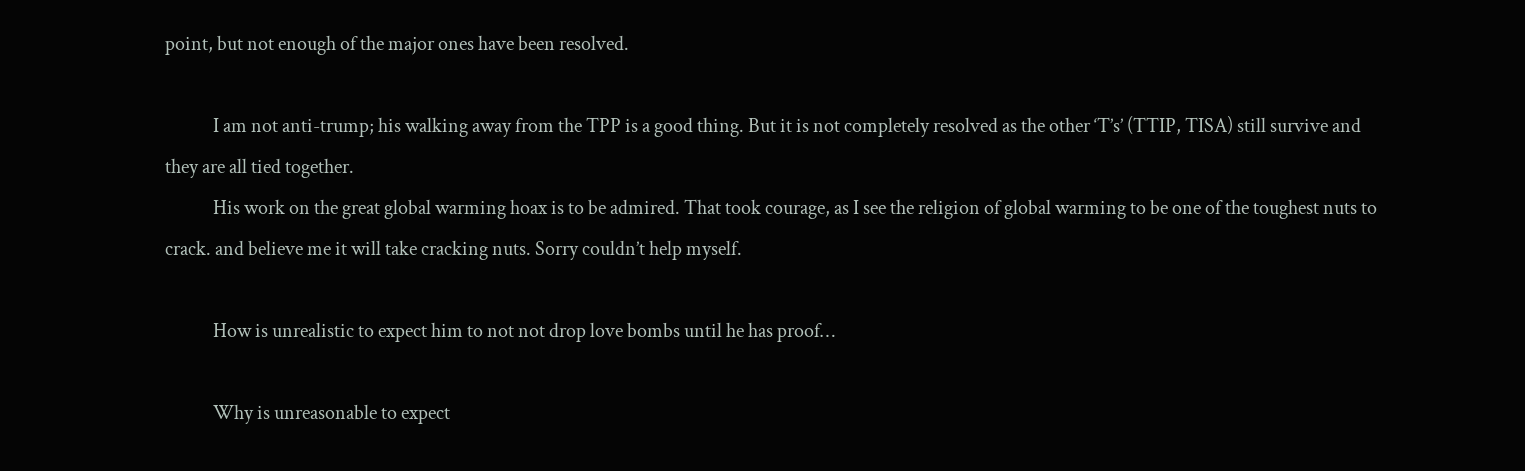point, but not enough of the major ones have been resolved.

            I am not anti-trump; his walking away from the TPP is a good thing. But it is not completely resolved as the other ‘T’s’ (TTIP, TISA) still survive and they are all tied together.
            His work on the great global warming hoax is to be admired. That took courage, as I see the religion of global warming to be one of the toughest nuts to crack. and believe me it will take cracking nuts. Sorry couldn’t help myself.

            How is unrealistic to expect him to not not drop love bombs until he has proof…

            Why is unreasonable to expect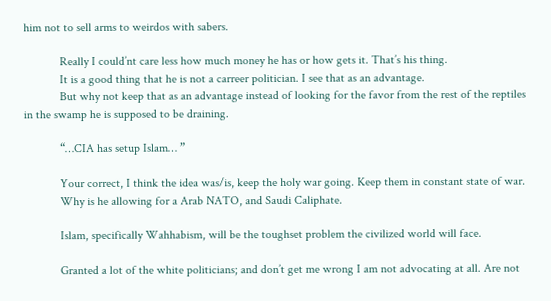him not to sell arms to weirdos with sabers.

            Really I could’nt care less how much money he has or how gets it. That’s his thing.
            It is a good thing that he is not a carreer politician. I see that as an advantage.
            But why not keep that as an advantage instead of looking for the favor from the rest of the reptiles in the swamp he is supposed to be draining.

            “…CIA has setup Islam… ”

            Your correct, I think the idea was/is, keep the holy war going. Keep them in constant state of war.
            Why is he allowing for a Arab NATO, and Saudi Caliphate.

            Islam, specifically Wahhabism, will be the toughset problem the civilized world will face.

            Granted a lot of the white politicians; and don’t get me wrong I am not advocating at all. Are not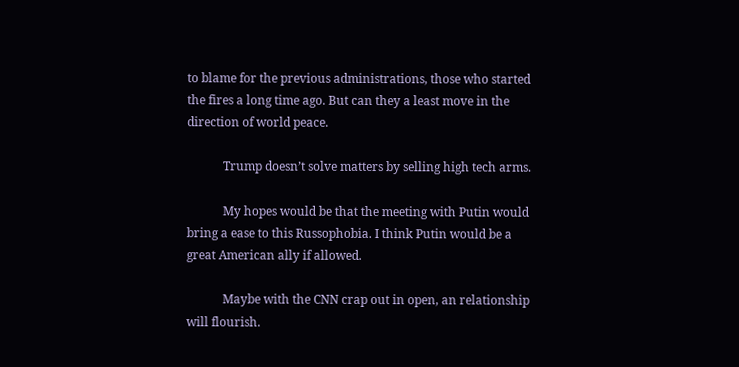to blame for the previous administrations, those who started the fires a long time ago. But can they a least move in the direction of world peace.

            Trump doesn’t solve matters by selling high tech arms.

            My hopes would be that the meeting with Putin would bring a ease to this Russophobia. I think Putin would be a great American ally if allowed.

            Maybe with the CNN crap out in open, an relationship will flourish.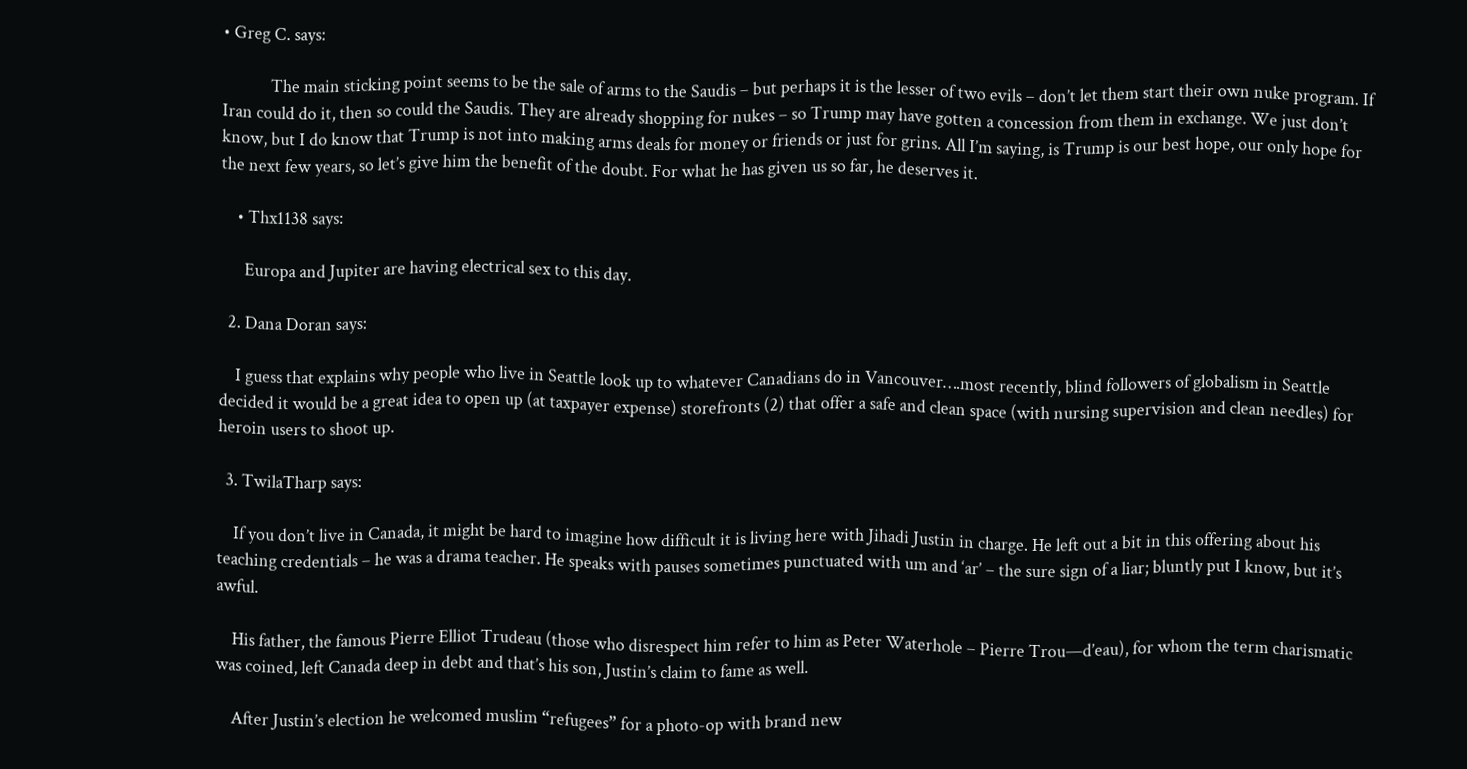• Greg C. says:

            The main sticking point seems to be the sale of arms to the Saudis – but perhaps it is the lesser of two evils – don’t let them start their own nuke program. If Iran could do it, then so could the Saudis. They are already shopping for nukes – so Trump may have gotten a concession from them in exchange. We just don’t know, but I do know that Trump is not into making arms deals for money or friends or just for grins. All I’m saying, is Trump is our best hope, our only hope for the next few years, so let’s give him the benefit of the doubt. For what he has given us so far, he deserves it.

    • Thx1138 says:

      Europa and Jupiter are having electrical sex to this day.

  2. Dana Doran says:

    I guess that explains why people who live in Seattle look up to whatever Canadians do in Vancouver….most recently, blind followers of globalism in Seattle decided it would be a great idea to open up (at taxpayer expense) storefronts (2) that offer a safe and clean space (with nursing supervision and clean needles) for heroin users to shoot up.

  3. TwilaTharp says:

    If you don’t live in Canada, it might be hard to imagine how difficult it is living here with Jihadi Justin in charge. He left out a bit in this offering about his teaching credentials – he was a drama teacher. He speaks with pauses sometimes punctuated with um and ‘ar’ – the sure sign of a liar; bluntly put I know, but it’s awful.

    His father, the famous Pierre Elliot Trudeau (those who disrespect him refer to him as Peter Waterhole – Pierre Trou—d’eau), for whom the term charismatic was coined, left Canada deep in debt and that’s his son, Justin’s claim to fame as well.

    After Justin’s election he welcomed muslim “refugees” for a photo-op with brand new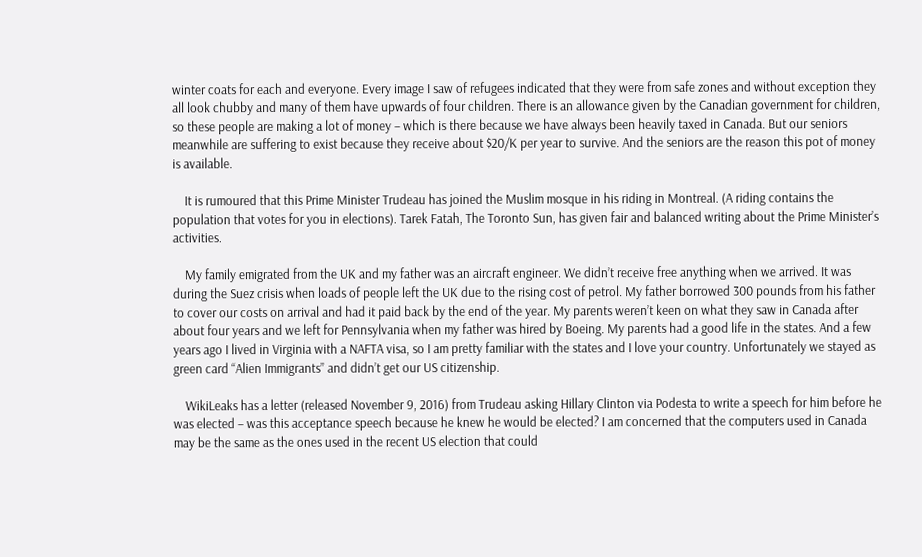winter coats for each and everyone. Every image I saw of refugees indicated that they were from safe zones and without exception they all look chubby and many of them have upwards of four children. There is an allowance given by the Canadian government for children, so these people are making a lot of money – which is there because we have always been heavily taxed in Canada. But our seniors meanwhile are suffering to exist because they receive about $20/K per year to survive. And the seniors are the reason this pot of money is available.

    It is rumoured that this Prime Minister Trudeau has joined the Muslim mosque in his riding in Montreal. (A riding contains the population that votes for you in elections). Tarek Fatah, The Toronto Sun, has given fair and balanced writing about the Prime Minister’s activities.

    My family emigrated from the UK and my father was an aircraft engineer. We didn’t receive free anything when we arrived. It was during the Suez crisis when loads of people left the UK due to the rising cost of petrol. My father borrowed 300 pounds from his father to cover our costs on arrival and had it paid back by the end of the year. My parents weren’t keen on what they saw in Canada after about four years and we left for Pennsylvania when my father was hired by Boeing. My parents had a good life in the states. And a few years ago I lived in Virginia with a NAFTA visa, so I am pretty familiar with the states and I love your country. Unfortunately we stayed as green card “Alien Immigrants” and didn’t get our US citizenship.

    WikiLeaks has a letter (released November 9, 2016) from Trudeau asking Hillary Clinton via Podesta to write a speech for him before he was elected – was this acceptance speech because he knew he would be elected? I am concerned that the computers used in Canada may be the same as the ones used in the recent US election that could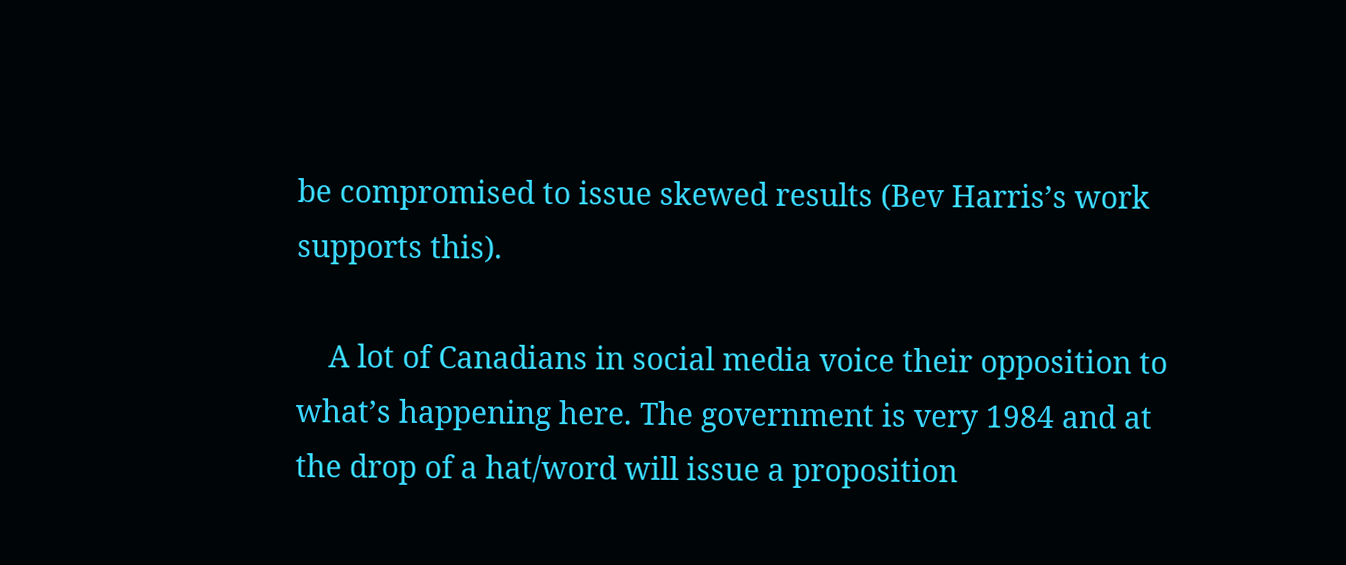be compromised to issue skewed results (Bev Harris’s work supports this).

    A lot of Canadians in social media voice their opposition to what’s happening here. The government is very 1984 and at the drop of a hat/word will issue a proposition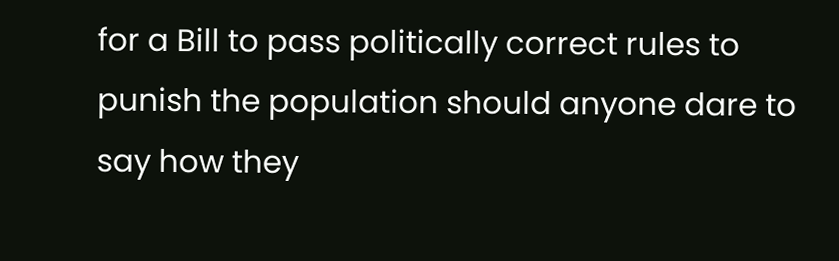for a Bill to pass politically correct rules to punish the population should anyone dare to say how they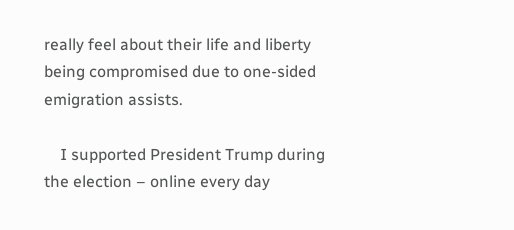really feel about their life and liberty being compromised due to one-sided emigration assists.

    I supported President Trump during the election – online every day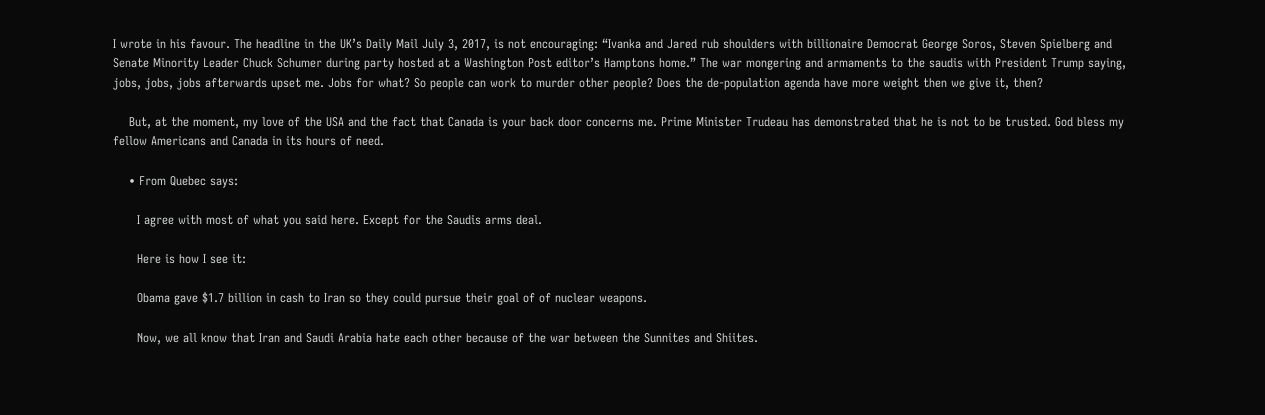I wrote in his favour. The headline in the UK’s Daily Mail July 3, 2017, is not encouraging: “Ivanka and Jared rub shoulders with billionaire Democrat George Soros, Steven Spielberg and Senate Minority Leader Chuck Schumer during party hosted at a Washington Post editor’s Hamptons home.” The war mongering and armaments to the saudis with President Trump saying, jobs, jobs, jobs afterwards upset me. Jobs for what? So people can work to murder other people? Does the de-population agenda have more weight then we give it, then?

    But, at the moment, my love of the USA and the fact that Canada is your back door concerns me. Prime Minister Trudeau has demonstrated that he is not to be trusted. God bless my fellow Americans and Canada in its hours of need.

    • From Quebec says:

      I agree with most of what you said here. Except for the Saudis arms deal.

      Here is how I see it:

      Obama gave $1.7 billion in cash to Iran so they could pursue their goal of of nuclear weapons.

      Now, we all know that Iran and Saudi Arabia hate each other because of the war between the Sunnites and Shiites.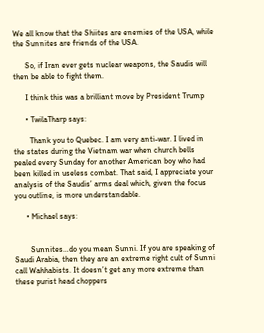We all know that the Shiites are enemies of the USA, while the Sunnites are friends of the USA.

      So, if Iran ever gets nuclear weapons, the Saudis will then be able to fight them.

      I think this was a brilliant move by President Trump

      • TwilaTharp says:

        Thank you to Quebec. I am very anti-war. I lived in the states during the Vietnam war when church bells pealed every Sunday for another American boy who had been killed in useless combat. That said, I appreciate your analysis of the Saudis’ arms deal which, given the focus you outline, is more understandable.

      • Michael says:


        Sunnites…do you mean Sunni. If you are speaking of Saudi Arabia, then they are an extreme right cult of Sunni call Wahhabists. It doesn’t get any more extreme than these purist head choppers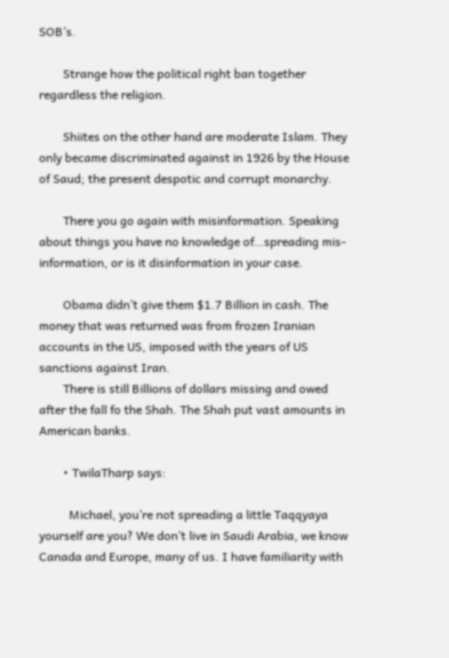SOB’s.

        Strange how the political right ban together regardless the religion.

        Shiites on the other hand are moderate Islam. They only became discriminated against in 1926 by the House of Saud; the present despotic and corrupt monarchy.

        There you go again with misinformation. Speaking about things you have no knowledge of…spreading mis-information, or is it disinformation in your case.

        Obama didn’t give them $1.7 Billion in cash. The money that was returned was from frozen Iranian accounts in the US, imposed with the years of US sanctions against Iran.
        There is still Billions of dollars missing and owed after the fall fo the Shah. The Shah put vast amounts in American banks.

        • TwilaTharp says:

          Michael, you’re not spreading a little Taqqyaya yourself are you? We don’t live in Saudi Arabia, we know Canada and Europe, many of us. I have familiarity with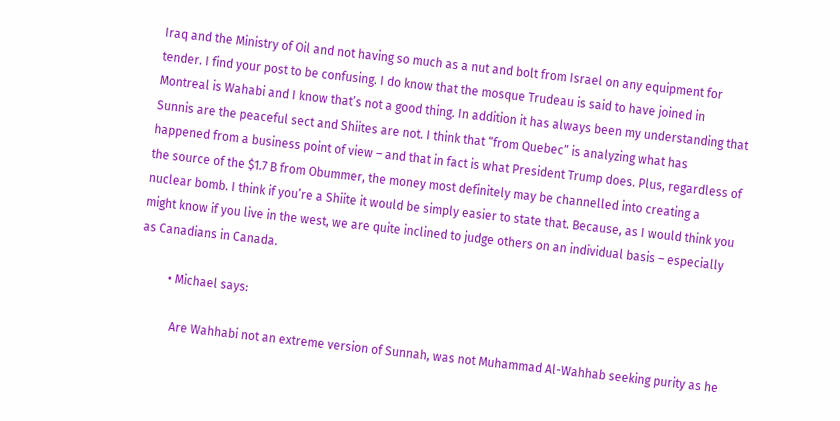Iraq and the Ministry of Oil and not having so much as a nut and bolt from Israel on any equipment for tender. I find your post to be confusing. I do know that the mosque Trudeau is said to have joined in Montreal is Wahabi and I know that’s not a good thing. In addition it has always been my understanding that Sunnis are the peaceful sect and Shiites are not. I think that “from Quebec” is analyzing what has happened from a business point of view – and that in fact is what President Trump does. Plus, regardless of the source of the $1.7 B from Obummer, the money most definitely may be channelled into creating a nuclear bomb. I think if you’re a Shiite it would be simply easier to state that. Because, as I would think you might know if you live in the west, we are quite inclined to judge others on an individual basis – especially as Canadians in Canada.

          • Michael says:

            Are Wahhabi not an extreme version of Sunnah, was not Muhammad Al-Wahhab seeking purity as he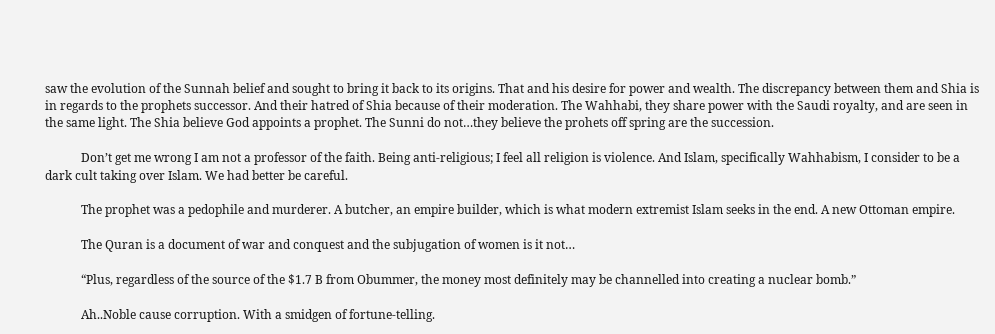saw the evolution of the Sunnah belief and sought to bring it back to its origins. That and his desire for power and wealth. The discrepancy between them and Shia is in regards to the prophets successor. And their hatred of Shia because of their moderation. The Wahhabi, they share power with the Saudi royalty, and are seen in the same light. The Shia believe God appoints a prophet. The Sunni do not…they believe the prohets off spring are the succession.

            Don’t get me wrong I am not a professor of the faith. Being anti-religious; I feel all religion is violence. And Islam, specifically Wahhabism, I consider to be a dark cult taking over Islam. We had better be careful.

            The prophet was a pedophile and murderer. A butcher, an empire builder, which is what modern extremist Islam seeks in the end. A new Ottoman empire.

            The Quran is a document of war and conquest and the subjugation of women is it not…

            “Plus, regardless of the source of the $1.7 B from Obummer, the money most definitely may be channelled into creating a nuclear bomb.”

            Ah..Noble cause corruption. With a smidgen of fortune-telling.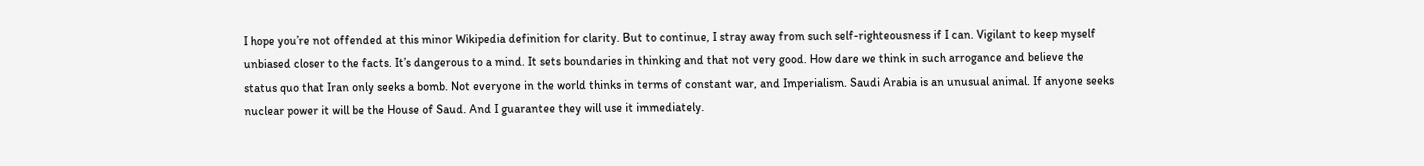I hope you’re not offended at this minor Wikipedia definition for clarity. But to continue, I stray away from such self-righteousness if I can. Vigilant to keep myself unbiased closer to the facts. It’s dangerous to a mind. It sets boundaries in thinking and that not very good. How dare we think in such arrogance and believe the status quo that Iran only seeks a bomb. Not everyone in the world thinks in terms of constant war, and Imperialism. Saudi Arabia is an unusual animal. If anyone seeks nuclear power it will be the House of Saud. And I guarantee they will use it immediately.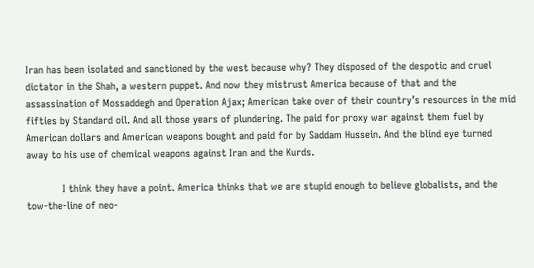Iran has been isolated and sanctioned by the west because why? They disposed of the despotic and cruel dictator in the Shah, a western puppet. And now they mistrust America because of that and the assassination of Mossaddegh and Operation Ajax; American take over of their country’s resources in the mid fifties by Standard oil. And all those years of plundering. The paid for proxy war against them fuel by American dollars and American weapons bought and paid for by Saddam Hussein. And the blind eye turned away to his use of chemical weapons against Iran and the Kurds.

            I think they have a point. America thinks that we are stupid enough to believe globalists, and the tow-the-line of neo-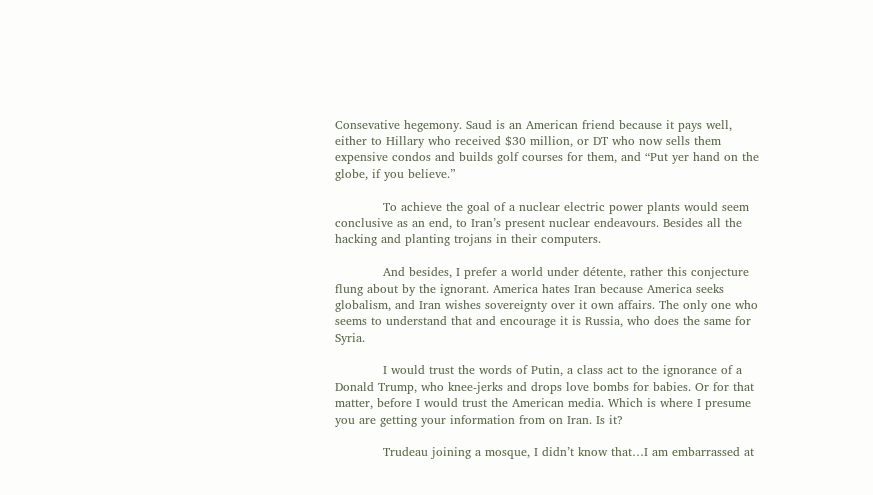Consevative hegemony. Saud is an American friend because it pays well, either to Hillary who received $30 million, or DT who now sells them expensive condos and builds golf courses for them, and “Put yer hand on the globe, if you believe.”

            To achieve the goal of a nuclear electric power plants would seem conclusive as an end, to Iran’s present nuclear endeavours. Besides all the hacking and planting trojans in their computers.

            And besides, I prefer a world under détente, rather this conjecture flung about by the ignorant. America hates Iran because America seeks globalism, and Iran wishes sovereignty over it own affairs. The only one who seems to understand that and encourage it is Russia, who does the same for Syria.

            I would trust the words of Putin, a class act to the ignorance of a Donald Trump, who knee-jerks and drops love bombs for babies. Or for that matter, before I would trust the American media. Which is where I presume you are getting your information from on Iran. Is it?

            Trudeau joining a mosque, I didn’t know that…I am embarrassed at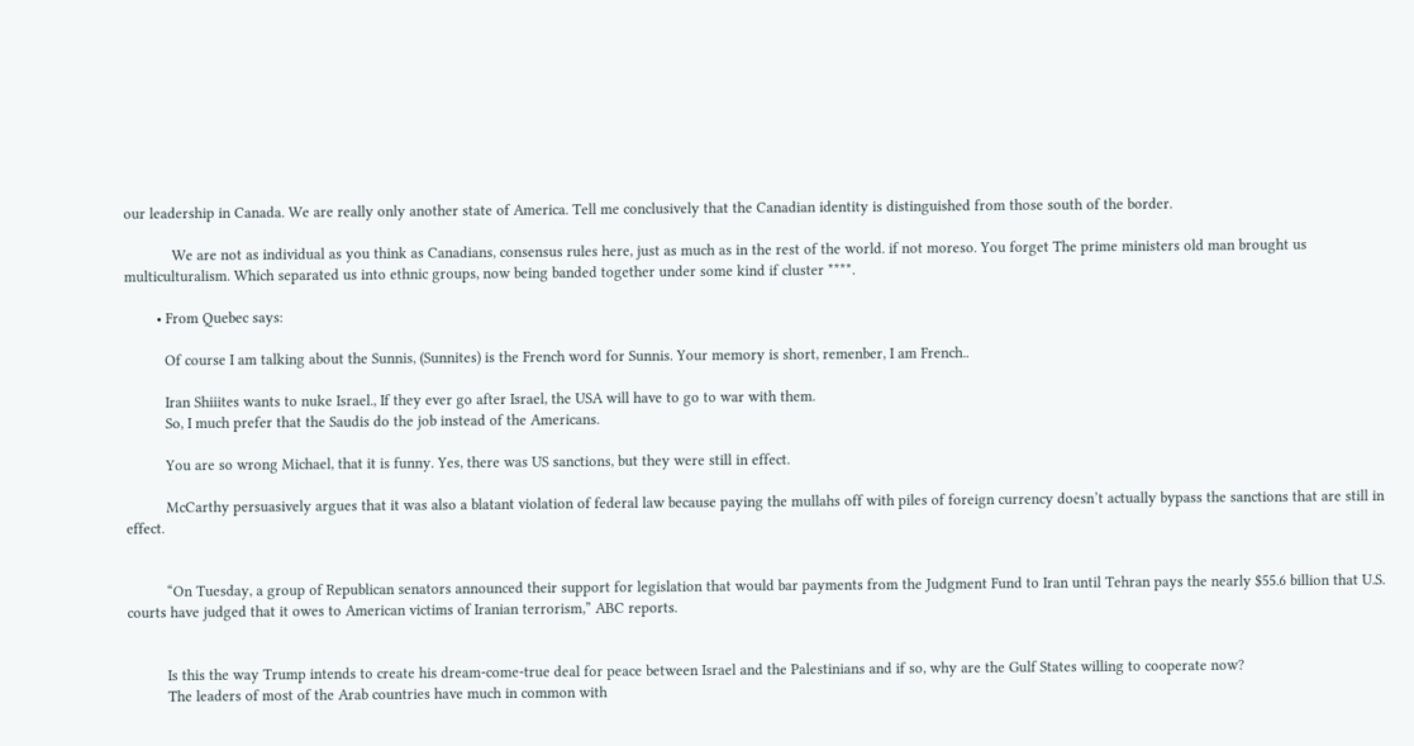our leadership in Canada. We are really only another state of America. Tell me conclusively that the Canadian identity is distinguished from those south of the border.

            We are not as individual as you think as Canadians, consensus rules here, just as much as in the rest of the world. if not moreso. You forget The prime ministers old man brought us multiculturalism. Which separated us into ethnic groups, now being banded together under some kind if cluster ****.

        • From Quebec says:

          Of course I am talking about the Sunnis, (Sunnites) is the French word for Sunnis. Your memory is short, remenber, I am French..

          Iran Shiiites wants to nuke Israel., If they ever go after Israel, the USA will have to go to war with them.
          So, I much prefer that the Saudis do the job instead of the Americans.

          You are so wrong Michael, that it is funny. Yes, there was US sanctions, but they were still in effect.

          McCarthy persuasively argues that it was also a blatant violation of federal law because paying the mullahs off with piles of foreign currency doesn’t actually bypass the sanctions that are still in effect.


          “On Tuesday, a group of Republican senators announced their support for legislation that would bar payments from the Judgment Fund to Iran until Tehran pays the nearly $55.6 billion that U.S. courts have judged that it owes to American victims of Iranian terrorism,” ABC reports.


          Is this the way Trump intends to create his dream-come-true deal for peace between Israel and the Palestinians and if so, why are the Gulf States willing to cooperate now?
          The leaders of most of the Arab countries have much in common with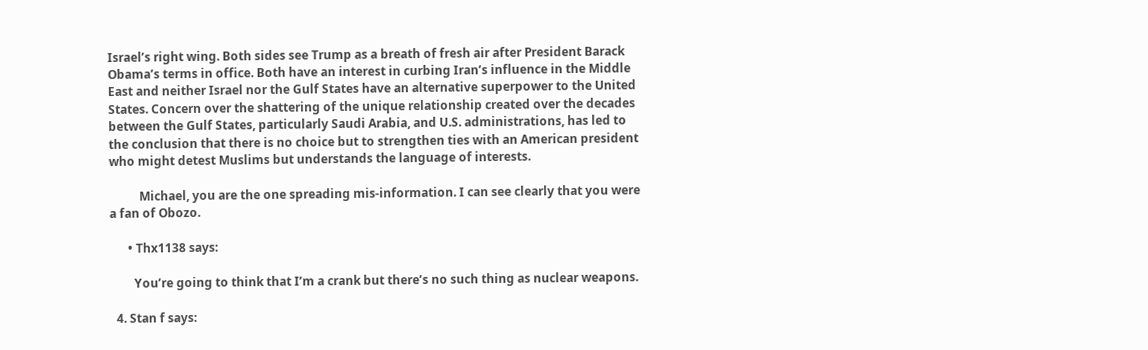Israel’s right wing. Both sides see Trump as a breath of fresh air after President Barack Obama’s terms in office. Both have an interest in curbing Iran’s influence in the Middle East and neither Israel nor the Gulf States have an alternative superpower to the United States. Concern over the shattering of the unique relationship created over the decades between the Gulf States, particularly Saudi Arabia, and U.S. administrations, has led to the conclusion that there is no choice but to strengthen ties with an American president who might detest Muslims but understands the language of interests.

          Michael, you are the one spreading mis-information. I can see clearly that you were a fan of Obozo.

      • Thx1138 says:

        You’re going to think that I’m a crank but there’s no such thing as nuclear weapons.

  4. Stan f says: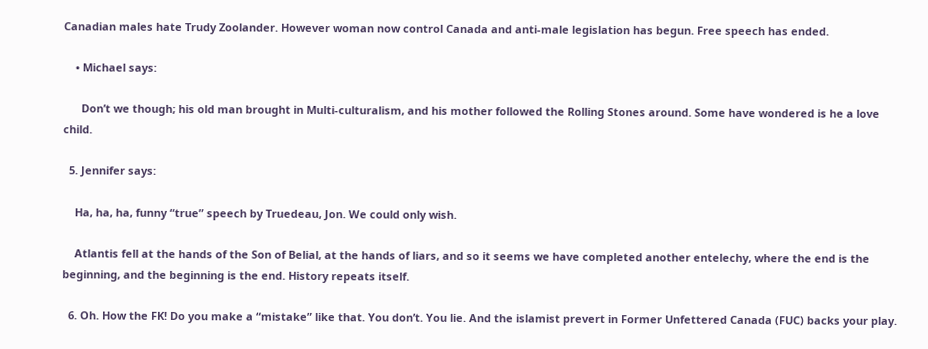Canadian males hate Trudy Zoolander. However woman now control Canada and anti-male legislation has begun. Free speech has ended.

    • Michael says:

      Don’t we though; his old man brought in Multi-culturalism, and his mother followed the Rolling Stones around. Some have wondered is he a love child.

  5. Jennifer says:

    Ha, ha, ha, funny “true” speech by Truedeau, Jon. We could only wish.

    Atlantis fell at the hands of the Son of Belial, at the hands of liars, and so it seems we have completed another entelechy, where the end is the beginning, and the beginning is the end. History repeats itself.

  6. Oh. How the FK! Do you make a “mistake” like that. You don’t. You lie. And the islamist prevert in Former Unfettered Canada (FUC) backs your play.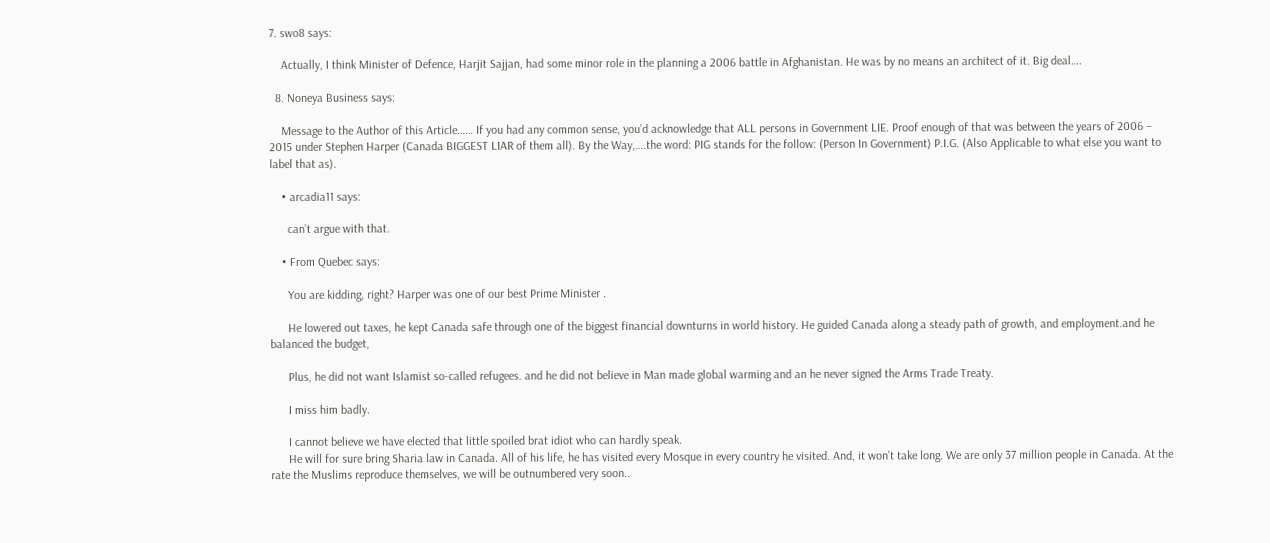7. swo8 says:

    Actually, I think Minister of Defence, Harjit Sajjan, had some minor role in the planning a 2006 battle in Afghanistan. He was by no means an architect of it. Big deal….

  8. Noneya Business says:

    Message to the Author of this Article…… If you had any common sense, you’d acknowledge that ALL persons in Government LIE. Proof enough of that was between the years of 2006 – 2015 under Stephen Harper (Canada BIGGEST LIAR of them all). By the Way,….the word: PIG stands for the follow: (Person In Government) P.I.G. (Also Applicable to what else you want to label that as).

    • arcadia11 says:

      can’t argue with that.

    • From Quebec says:

      You are kidding, right? Harper was one of our best Prime Minister .

      He lowered out taxes, he kept Canada safe through one of the biggest financial downturns in world history. He guided Canada along a steady path of growth, and employment.and he balanced the budget,

      Plus, he did not want Islamist so-called refugees. and he did not believe in Man made global warming and an he never signed the Arms Trade Treaty.

      I miss him badly.

      I cannot believe we have elected that little spoiled brat idiot who can hardly speak.
      He will for sure bring Sharia law in Canada. All of his life, he has visited every Mosque in every country he visited. And, it won’t take long. We are only 37 million people in Canada. At the rate the Muslims reproduce themselves, we will be outnumbered very soon..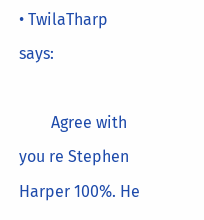• TwilaTharp says:

        Agree with you re Stephen Harper 100%. He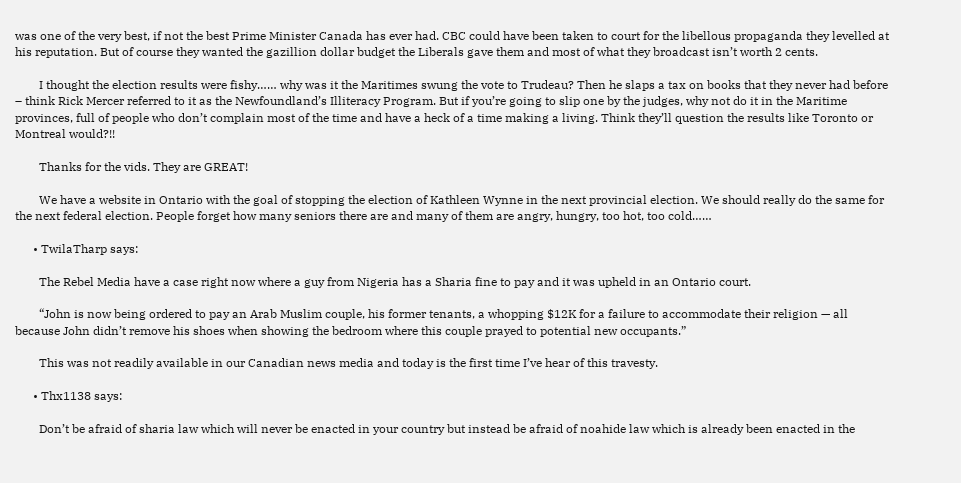was one of the very best, if not the best Prime Minister Canada has ever had. CBC could have been taken to court for the libellous propaganda they levelled at his reputation. But of course they wanted the gazillion dollar budget the Liberals gave them and most of what they broadcast isn’t worth 2 cents.

        I thought the election results were fishy…… why was it the Maritimes swung the vote to Trudeau? Then he slaps a tax on books that they never had before – think Rick Mercer referred to it as the Newfoundland’s Illiteracy Program. But if you’re going to slip one by the judges, why not do it in the Maritime provinces, full of people who don’t complain most of the time and have a heck of a time making a living. Think they’ll question the results like Toronto or Montreal would?!!

        Thanks for the vids. They are GREAT!

        We have a website in Ontario with the goal of stopping the election of Kathleen Wynne in the next provincial election. We should really do the same for the next federal election. People forget how many seniors there are and many of them are angry, hungry, too hot, too cold……

      • TwilaTharp says:

        The Rebel Media have a case right now where a guy from Nigeria has a Sharia fine to pay and it was upheld in an Ontario court.

        “John is now being ordered to pay an Arab Muslim couple, his former tenants, a whopping $12K for a failure to accommodate their religion — all because John didn’t remove his shoes when showing the bedroom where this couple prayed to potential new occupants.”

        This was not readily available in our Canadian news media and today is the first time I’ve hear of this travesty.

      • Thx1138 says:

        Don’t be afraid of sharia law which will never be enacted in your country but instead be afraid of noahide law which is already been enacted in the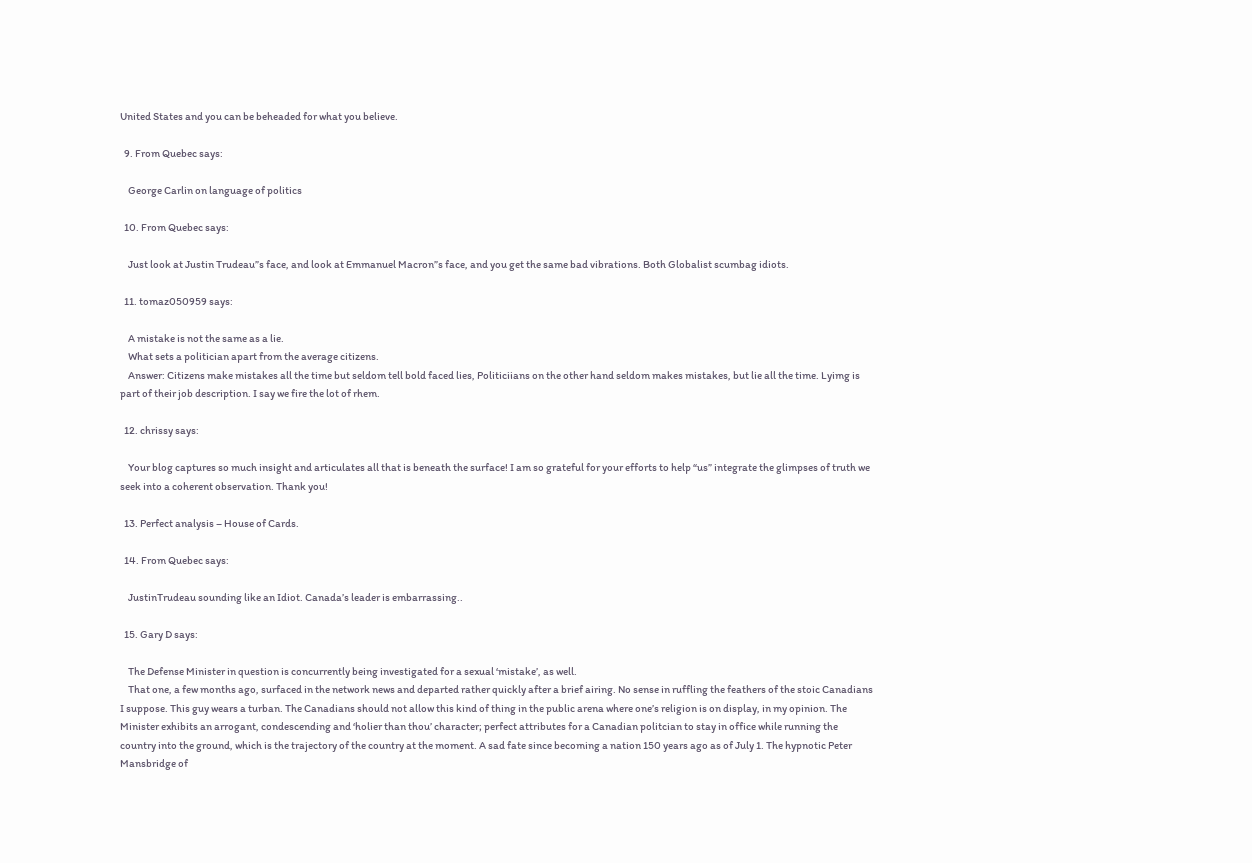United States and you can be beheaded for what you believe.

  9. From Quebec says:

    George Carlin on language of politics

  10. From Quebec says:

    Just look at Justin Trudeau”s face, and look at Emmanuel Macron”s face, and you get the same bad vibrations. Both Globalist scumbag idiots.

  11. tomaz050959 says:

    A mistake is not the same as a lie.
    What sets a politician apart from the average citizens.
    Answer: Citizens make mistakes all the time but seldom tell bold faced lies, Politiciians on the other hand seldom makes mistakes, but lie all the time. Lyimg is part of their job description. I say we fire the lot of rhem.

  12. chrissy says:

    Your blog captures so much insight and articulates all that is beneath the surface! I am so grateful for your efforts to help “us” integrate the glimpses of truth we seek into a coherent observation. Thank you!

  13. Perfect analysis – House of Cards.

  14. From Quebec says:

    JustinTrudeau sounding like an Idiot. Canada’s leader is embarrassing..

  15. Gary D says:

    The Defense Minister in question is concurrently being investigated for a sexual ‘mistake’, as well.
    That one, a few months ago, surfaced in the network news and departed rather quickly after a brief airing. No sense in ruffling the feathers of the stoic Canadians I suppose. This guy wears a turban. The Canadians should not allow this kind of thing in the public arena where one’s religion is on display, in my opinion. The Minister exhibits an arrogant, condescending and ‘holier than thou’ character; perfect attributes for a Canadian politcian to stay in office while running the country into the ground, which is the trajectory of the country at the moment. A sad fate since becoming a nation 150 years ago as of July 1. The hypnotic Peter Mansbridge of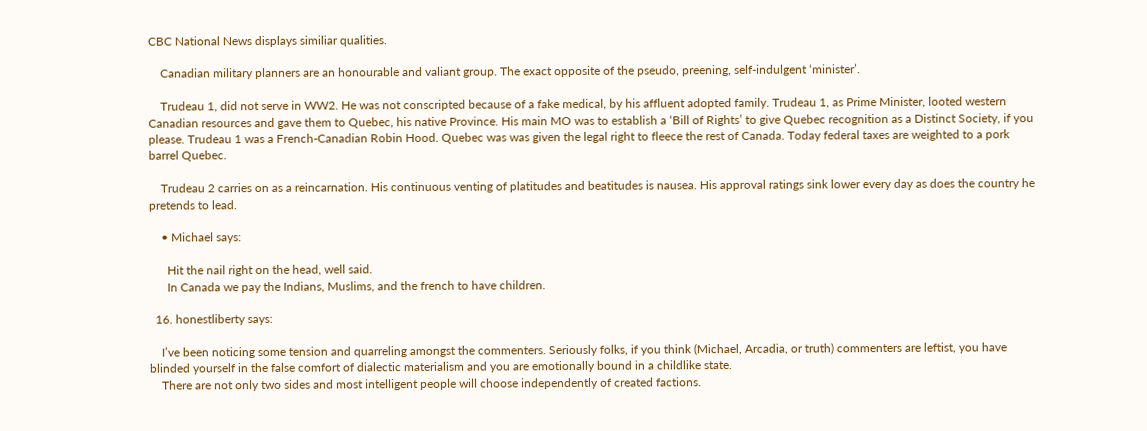CBC National News displays similiar qualities.

    Canadian military planners are an honourable and valiant group. The exact opposite of the pseudo, preening, self-indulgent ‘minister’.

    Trudeau 1, did not serve in WW2. He was not conscripted because of a fake medical, by his affluent adopted family. Trudeau 1, as Prime Minister, looted western Canadian resources and gave them to Quebec, his native Province. His main MO was to establish a ‘Bill of Rights’ to give Quebec recognition as a Distinct Society, if you please. Trudeau 1 was a French-Canadian Robin Hood. Quebec was was given the legal right to fleece the rest of Canada. Today federal taxes are weighted to a pork barrel Quebec.

    Trudeau 2 carries on as a reincarnation. His continuous venting of platitudes and beatitudes is nausea. His approval ratings sink lower every day as does the country he pretends to lead.

    • Michael says:

      Hit the nail right on the head, well said.
      In Canada we pay the Indians, Muslims, and the french to have children.

  16. honestliberty says:

    I’ve been noticing some tension and quarreling amongst the commenters. Seriously folks, if you think (Michael, Arcadia, or truth) commenters are leftist, you have blinded yourself in the false comfort of dialectic materialism and you are emotionally bound in a childlike state.
    There are not only two sides and most intelligent people will choose independently of created factions.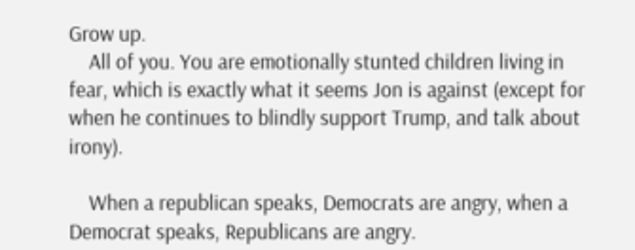Grow up.
    All of you. You are emotionally stunted children living in fear, which is exactly what it seems Jon is against (except for when he continues to blindly support Trump, and talk about irony).

    When a republican speaks, Democrats are angry, when a Democrat speaks, Republicans are angry.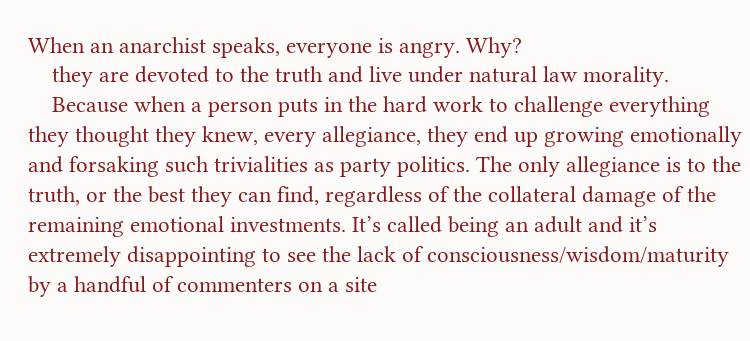When an anarchist speaks, everyone is angry. Why?
    they are devoted to the truth and live under natural law morality.
    Because when a person puts in the hard work to challenge everything they thought they knew, every allegiance, they end up growing emotionally and forsaking such trivialities as party politics. The only allegiance is to the truth, or the best they can find, regardless of the collateral damage of the remaining emotional investments. It’s called being an adult and it’s extremely disappointing to see the lack of consciousness/wisdom/maturity by a handful of commenters on a site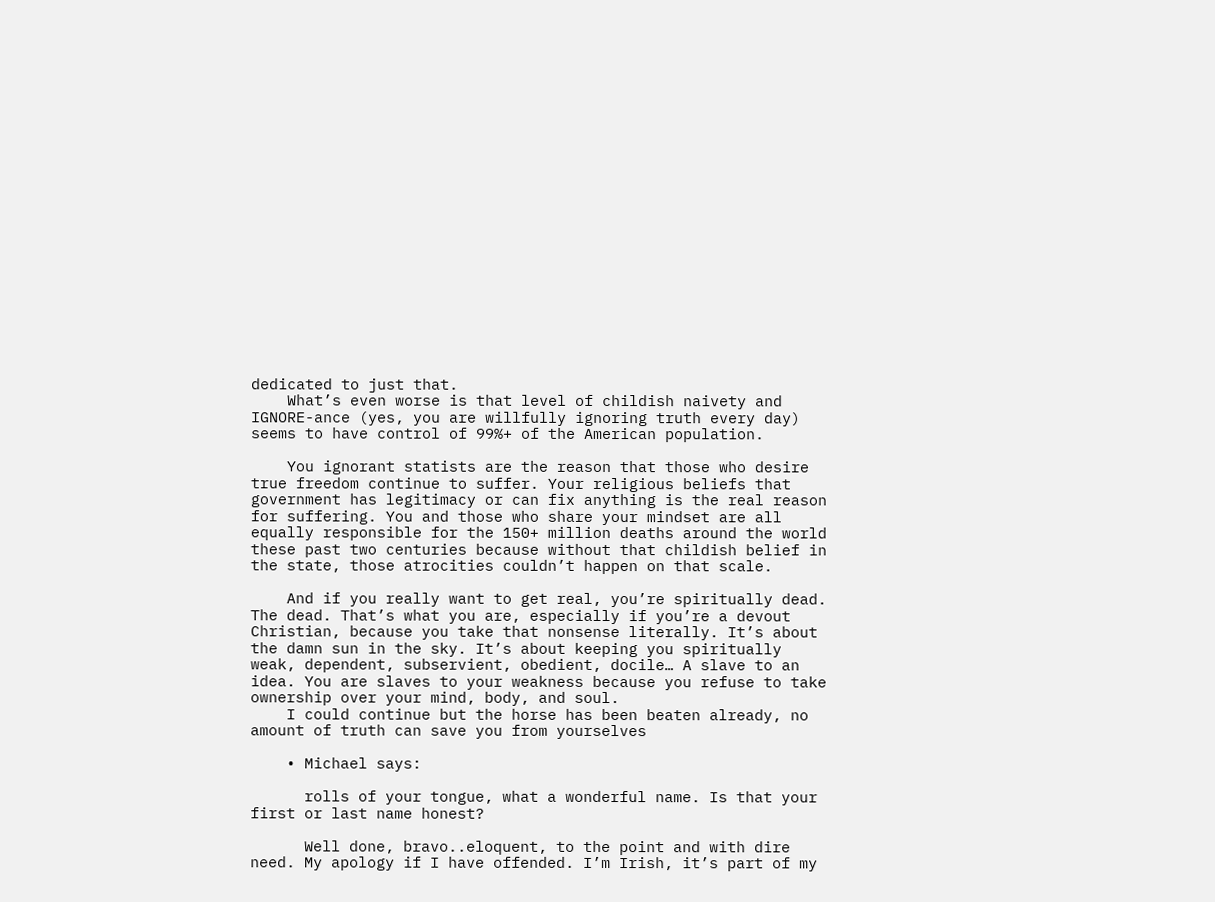dedicated to just that.
    What’s even worse is that level of childish naivety and IGNORE-ance (yes, you are willfully ignoring truth every day) seems to have control of 99%+ of the American population.

    You ignorant statists are the reason that those who desire true freedom continue to suffer. Your religious beliefs that government has legitimacy or can fix anything is the real reason for suffering. You and those who share your mindset are all equally responsible for the 150+ million deaths around the world these past two centuries because without that childish belief in the state, those atrocities couldn’t happen on that scale.

    And if you really want to get real, you’re spiritually dead. The dead. That’s what you are, especially if you’re a devout Christian, because you take that nonsense literally. It’s about the damn sun in the sky. It’s about keeping you spiritually weak, dependent, subservient, obedient, docile… A slave to an idea. You are slaves to your weakness because you refuse to take ownership over your mind, body, and soul.
    I could continue but the horse has been beaten already, no amount of truth can save you from yourselves

    • Michael says:

      rolls of your tongue, what a wonderful name. Is that your first or last name honest?

      Well done, bravo..eloquent, to the point and with dire need. My apology if I have offended. I’m Irish, it’s part of my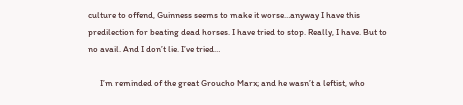culture to offend, Guinness seems to make it worse…anyway I have this predilection for beating dead horses. I have tried to stop. Really, I have. But to no avail. And I don’t lie. I’ve tried…

      I’m reminded of the great Groucho Marx; and he wasn’t a leftist, who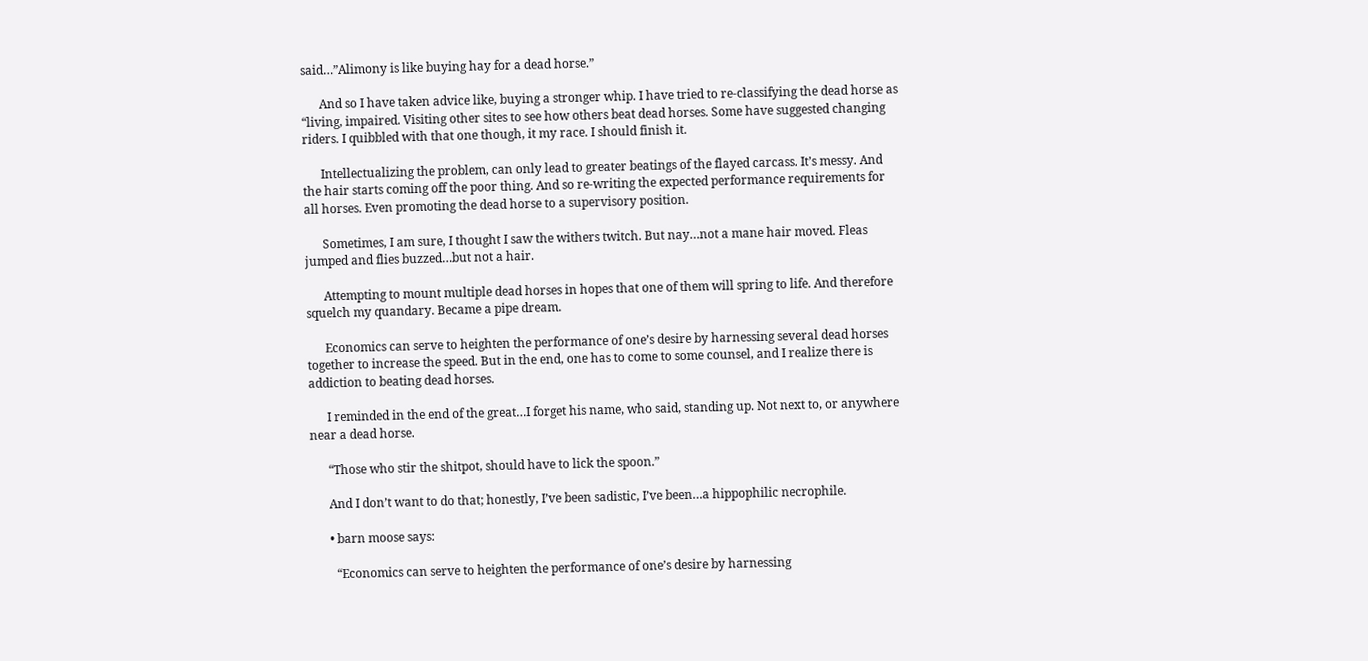said…”Alimony is like buying hay for a dead horse.”

      And so I have taken advice like, buying a stronger whip. I have tried to re-classifying the dead horse as “living, impaired. Visiting other sites to see how others beat dead horses. Some have suggested changing riders. I quibbled with that one though, it my race. I should finish it.

      Intellectualizing the problem, can only lead to greater beatings of the flayed carcass. It’s messy. And the hair starts coming off the poor thing. And so re-writing the expected performance requirements for all horses. Even promoting the dead horse to a supervisory position.

      Sometimes, I am sure, I thought I saw the withers twitch. But nay…not a mane hair moved. Fleas jumped and flies buzzed…but not a hair.

      Attempting to mount multiple dead horses in hopes that one of them will spring to life. And therefore squelch my quandary. Became a pipe dream.

      Economics can serve to heighten the performance of one’s desire by harnessing several dead horses together to increase the speed. But in the end, one has to come to some counsel, and I realize there is addiction to beating dead horses.

      I reminded in the end of the great…I forget his name, who said, standing up. Not next to, or anywhere near a dead horse.

      “Those who stir the shitpot, should have to lick the spoon.”

      And I don’t want to do that; honestly, I’ve been sadistic, I’ve been…a hippophilic necrophile.

      • barn moose says:

        “Economics can serve to heighten the performance of one’s desire by harnessing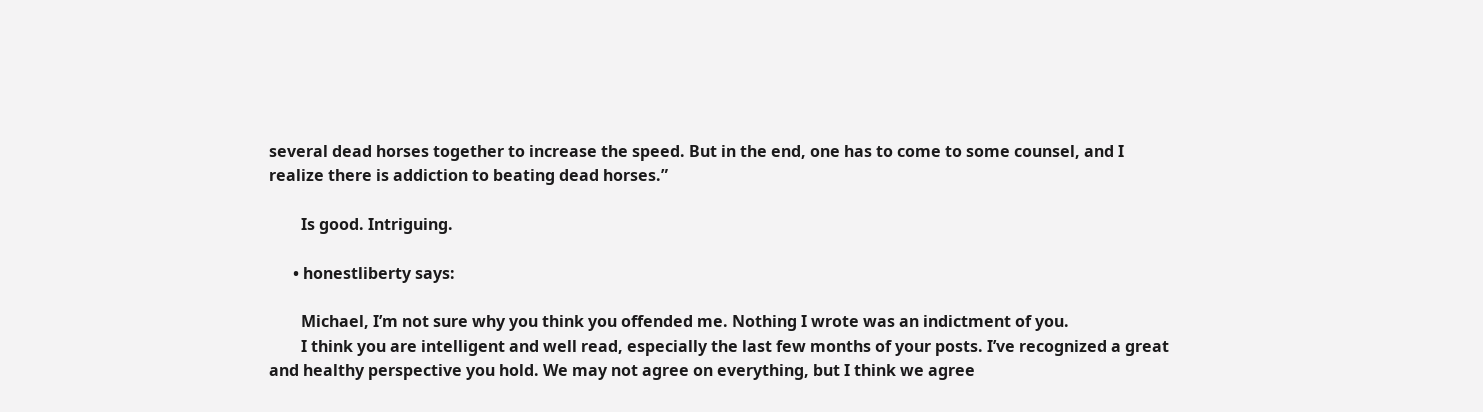several dead horses together to increase the speed. But in the end, one has to come to some counsel, and I realize there is addiction to beating dead horses.”

        Is good. Intriguing.

      • honestliberty says:

        Michael, I’m not sure why you think you offended me. Nothing I wrote was an indictment of you.
        I think you are intelligent and well read, especially the last few months of your posts. I’ve recognized a great and healthy perspective you hold. We may not agree on everything, but I think we agree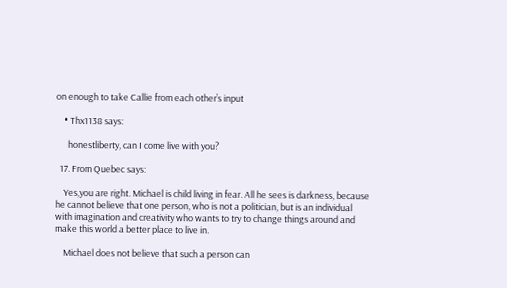on enough to take Callie from each other’s input

    • Thx1138 says:

      honestliberty, can I come live with you?

  17. From Quebec says:

    Yes,you are right. Michael is child living in fear. All he sees is darkness, because he cannot believe that one person, who is not a politician, but is an individual with imagination and creativity who wants to try to change things around and make this world a better place to live in.

    Michael does not believe that such a person can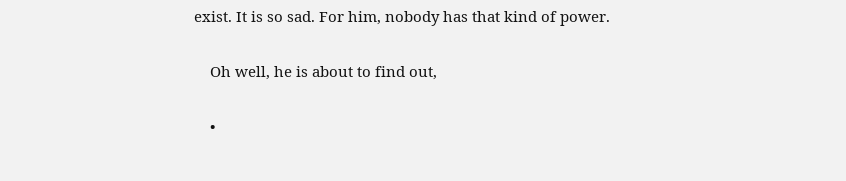exist. It is so sad. For him, nobody has that kind of power.

    Oh well, he is about to find out,

    •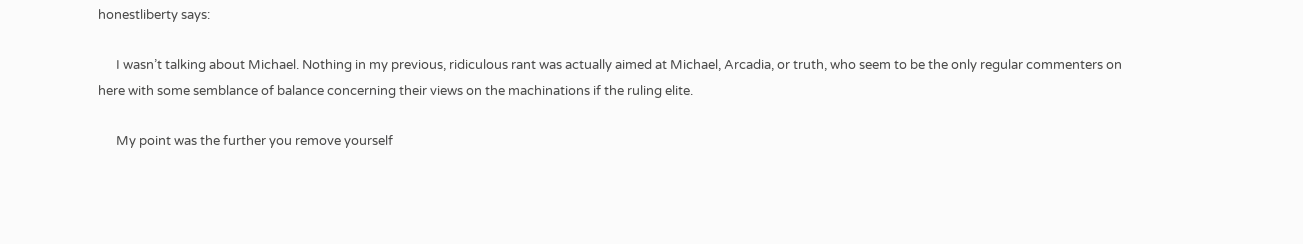honestliberty says:

      I wasn’t talking about Michael. Nothing in my previous, ridiculous rant was actually aimed at Michael, Arcadia, or truth, who seem to be the only regular commenters on here with some semblance of balance concerning their views on the machinations if the ruling elite.

      My point was the further you remove yourself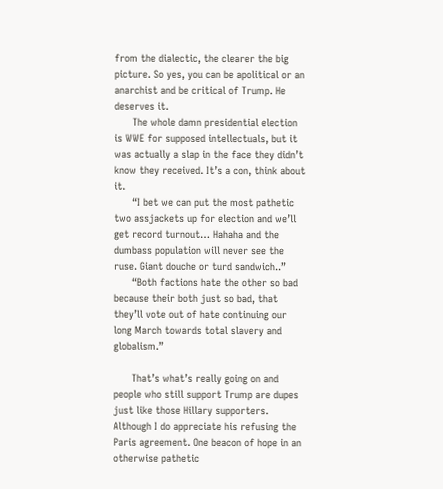from the dialectic, the clearer the big picture. So yes, you can be apolitical or an anarchist and be critical of Trump. He deserves it.
      The whole damn presidential election is WWE for supposed intellectuals, but it was actually a slap in the face they didn’t know they received. It’s a con, think about it.
      “I bet we can put the most pathetic two assjackets up for election and we’ll get record turnout… Hahaha and the dumbass population will never see the ruse. Giant douche or turd sandwich..”
      “Both factions hate the other so bad because their both just so bad, that they’ll vote out of hate continuing our long March towards total slavery and globalism.”

      That’s what’s really going on and people who still support Trump are dupes just like those Hillary supporters. Although I do appreciate his refusing the Paris agreement. One beacon of hope in an otherwise pathetic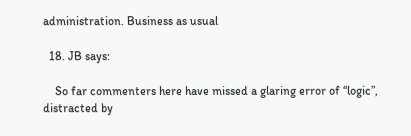administration. Business as usual

  18. JB says:

    So far commenters here have missed a glaring error of “logic”, distracted by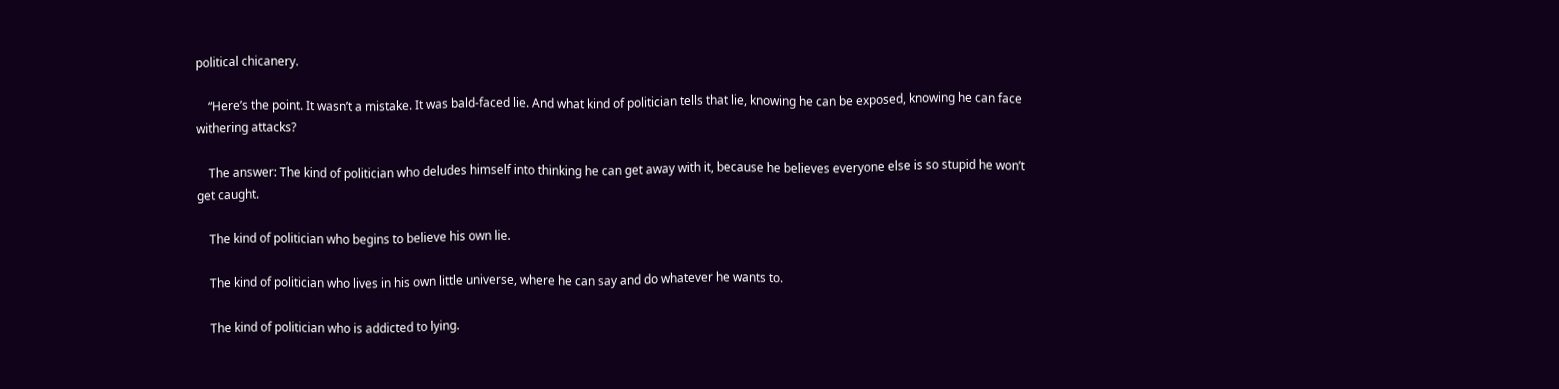political chicanery.

    “Here’s the point. It wasn’t a mistake. It was bald-faced lie. And what kind of politician tells that lie, knowing he can be exposed, knowing he can face withering attacks?

    The answer: The kind of politician who deludes himself into thinking he can get away with it, because he believes everyone else is so stupid he won’t get caught.

    The kind of politician who begins to believe his own lie.

    The kind of politician who lives in his own little universe, where he can say and do whatever he wants to.

    The kind of politician who is addicted to lying.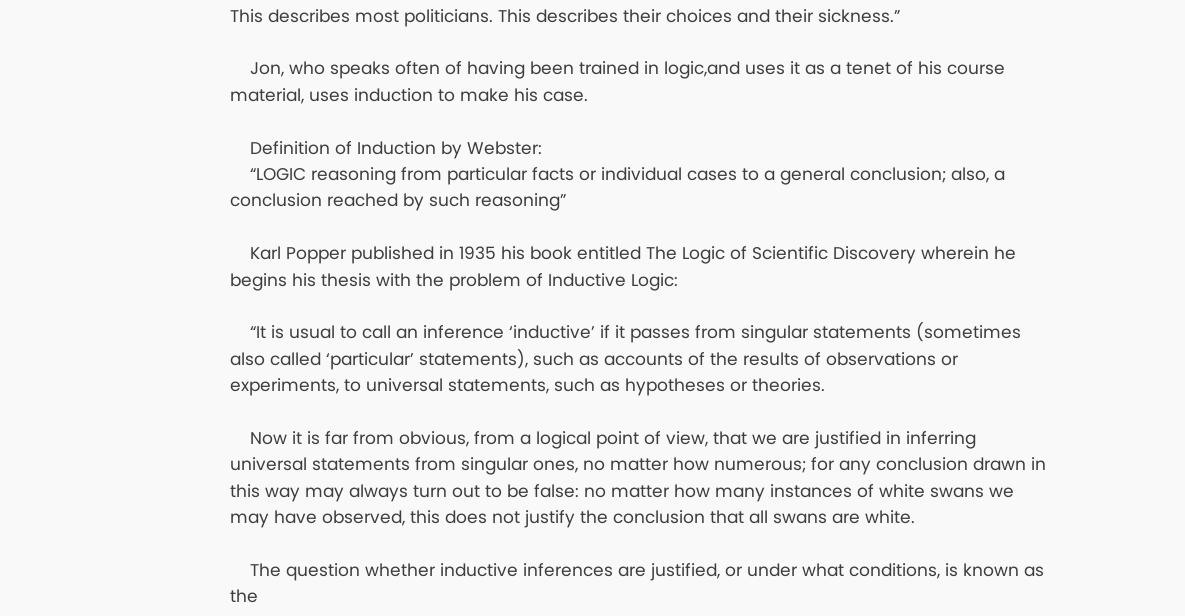This describes most politicians. This describes their choices and their sickness.”

    Jon, who speaks often of having been trained in logic,and uses it as a tenet of his course material, uses induction to make his case.

    Definition of Induction by Webster:
    “LOGIC reasoning from particular facts or individual cases to a general conclusion; also, a conclusion reached by such reasoning”

    Karl Popper published in 1935 his book entitled The Logic of Scientific Discovery wherein he begins his thesis with the problem of Inductive Logic:

    “It is usual to call an inference ‘inductive’ if it passes from singular statements (sometimes also called ‘particular’ statements), such as accounts of the results of observations or experiments, to universal statements, such as hypotheses or theories.

    Now it is far from obvious, from a logical point of view, that we are justified in inferring universal statements from singular ones, no matter how numerous; for any conclusion drawn in this way may always turn out to be false: no matter how many instances of white swans we may have observed, this does not justify the conclusion that all swans are white.

    The question whether inductive inferences are justified, or under what conditions, is known as the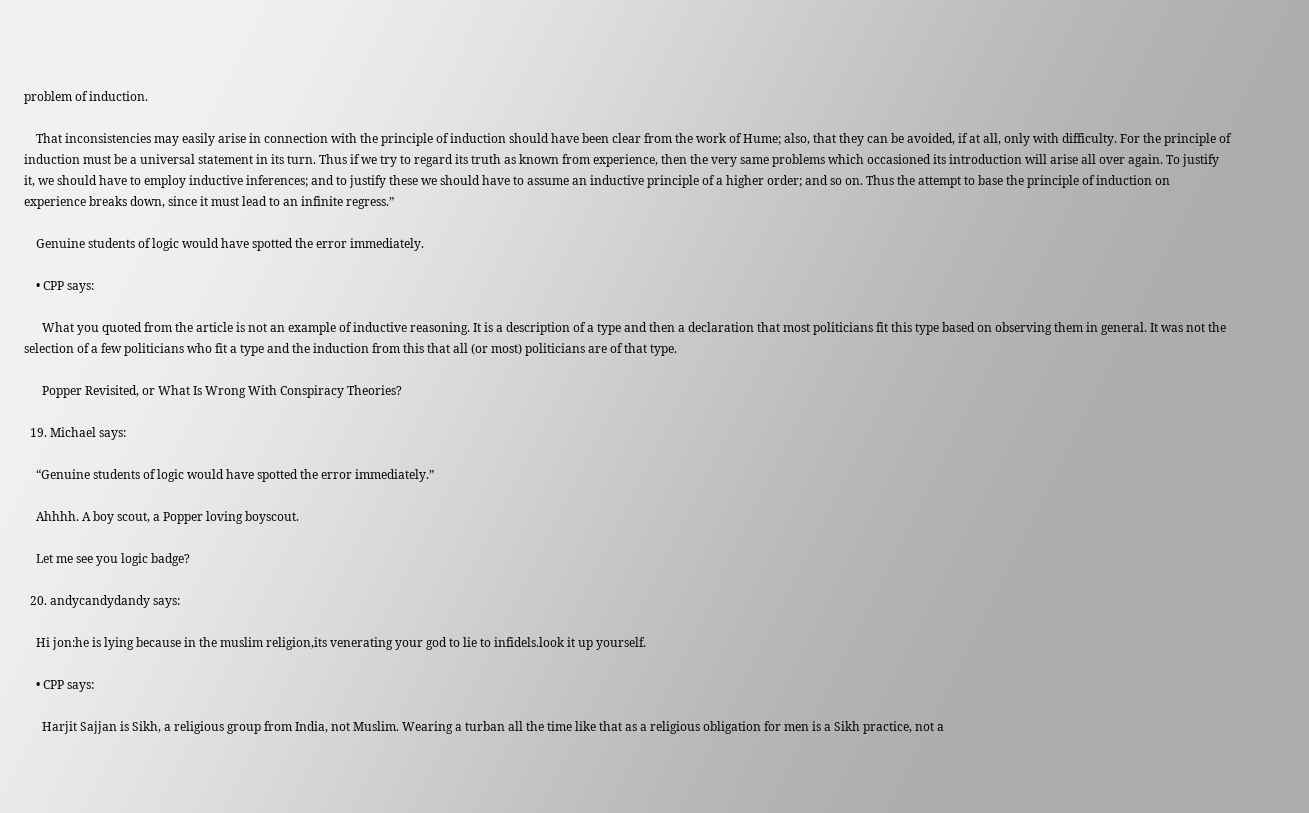problem of induction.

    That inconsistencies may easily arise in connection with the principle of induction should have been clear from the work of Hume; also, that they can be avoided, if at all, only with difficulty. For the principle of induction must be a universal statement in its turn. Thus if we try to regard its truth as known from experience, then the very same problems which occasioned its introduction will arise all over again. To justify it, we should have to employ inductive inferences; and to justify these we should have to assume an inductive principle of a higher order; and so on. Thus the attempt to base the principle of induction on experience breaks down, since it must lead to an infinite regress.”

    Genuine students of logic would have spotted the error immediately.

    • CPP says:

      What you quoted from the article is not an example of inductive reasoning. It is a description of a type and then a declaration that most politicians fit this type based on observing them in general. It was not the selection of a few politicians who fit a type and the induction from this that all (or most) politicians are of that type.

      Popper Revisited, or What Is Wrong With Conspiracy Theories?

  19. Michael says:

    “Genuine students of logic would have spotted the error immediately.”

    Ahhhh. A boy scout, a Popper loving boyscout.

    Let me see you logic badge?

  20. andycandydandy says:

    Hi jon:he is lying because in the muslim religion,its venerating your god to lie to infidels.look it up yourself.

    • CPP says:

      Harjit Sajjan is Sikh, a religious group from India, not Muslim. Wearing a turban all the time like that as a religious obligation for men is a Sikh practice, not a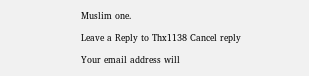Muslim one.

Leave a Reply to Thx1138 Cancel reply

Your email address will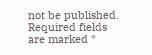not be published. Required fields are marked *